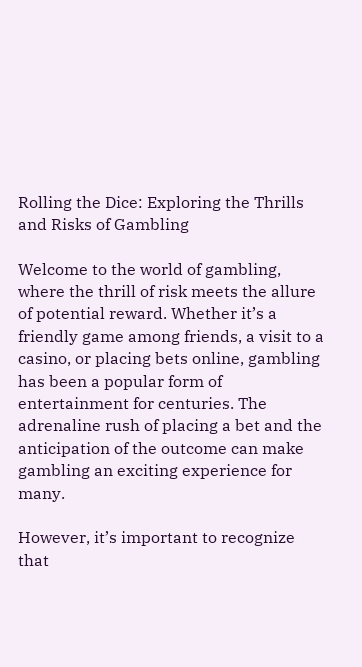Rolling the Dice: Exploring the Thrills and Risks of Gambling

Welcome to the world of gambling, where the thrill of risk meets the allure of potential reward. Whether it’s a friendly game among friends, a visit to a casino, or placing bets online, gambling has been a popular form of entertainment for centuries. The adrenaline rush of placing a bet and the anticipation of the outcome can make gambling an exciting experience for many.

However, it’s important to recognize that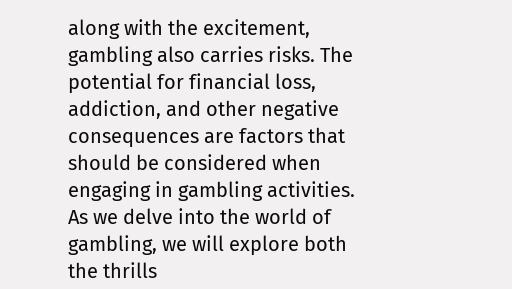along with the excitement, gambling also carries risks. The potential for financial loss, addiction, and other negative consequences are factors that should be considered when engaging in gambling activities. As we delve into the world of gambling, we will explore both the thrills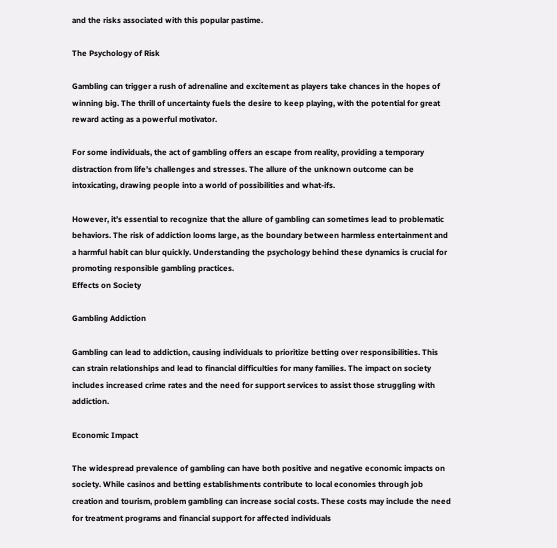and the risks associated with this popular pastime.

The Psychology of Risk

Gambling can trigger a rush of adrenaline and excitement as players take chances in the hopes of winning big. The thrill of uncertainty fuels the desire to keep playing, with the potential for great reward acting as a powerful motivator.

For some individuals, the act of gambling offers an escape from reality, providing a temporary distraction from life’s challenges and stresses. The allure of the unknown outcome can be intoxicating, drawing people into a world of possibilities and what-ifs.

However, it’s essential to recognize that the allure of gambling can sometimes lead to problematic behaviors. The risk of addiction looms large, as the boundary between harmless entertainment and a harmful habit can blur quickly. Understanding the psychology behind these dynamics is crucial for promoting responsible gambling practices.
Effects on Society

Gambling Addiction

Gambling can lead to addiction, causing individuals to prioritize betting over responsibilities. This can strain relationships and lead to financial difficulties for many families. The impact on society includes increased crime rates and the need for support services to assist those struggling with addiction.

Economic Impact

The widespread prevalence of gambling can have both positive and negative economic impacts on society. While casinos and betting establishments contribute to local economies through job creation and tourism, problem gambling can increase social costs. These costs may include the need for treatment programs and financial support for affected individuals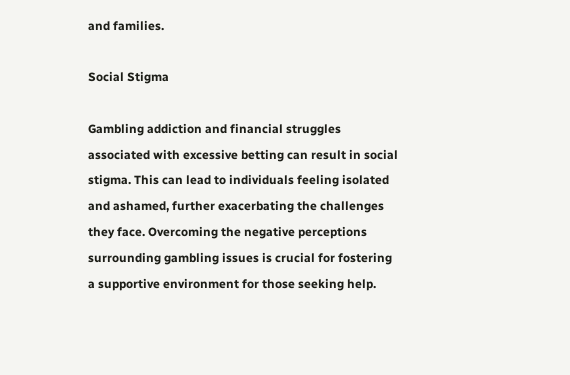and families.

Social Stigma

Gambling addiction and financial struggles associated with excessive betting can result in social stigma. This can lead to individuals feeling isolated and ashamed, further exacerbating the challenges they face. Overcoming the negative perceptions surrounding gambling issues is crucial for fostering a supportive environment for those seeking help.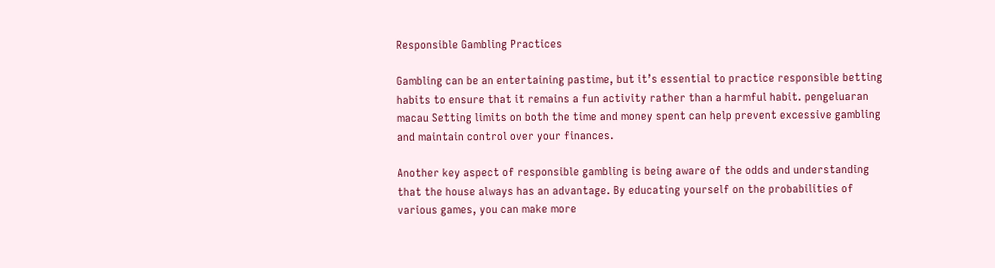Responsible Gambling Practices

Gambling can be an entertaining pastime, but it’s essential to practice responsible betting habits to ensure that it remains a fun activity rather than a harmful habit. pengeluaran macau Setting limits on both the time and money spent can help prevent excessive gambling and maintain control over your finances.

Another key aspect of responsible gambling is being aware of the odds and understanding that the house always has an advantage. By educating yourself on the probabilities of various games, you can make more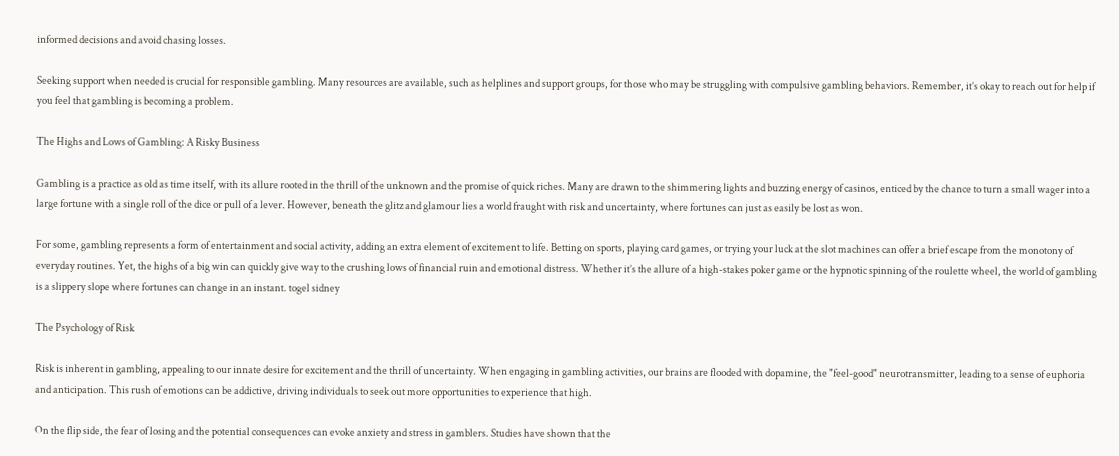informed decisions and avoid chasing losses.

Seeking support when needed is crucial for responsible gambling. Many resources are available, such as helplines and support groups, for those who may be struggling with compulsive gambling behaviors. Remember, it’s okay to reach out for help if you feel that gambling is becoming a problem.

The Highs and Lows of Gambling: A Risky Business

Gambling is a practice as old as time itself, with its allure rooted in the thrill of the unknown and the promise of quick riches. Many are drawn to the shimmering lights and buzzing energy of casinos, enticed by the chance to turn a small wager into a large fortune with a single roll of the dice or pull of a lever. However, beneath the glitz and glamour lies a world fraught with risk and uncertainty, where fortunes can just as easily be lost as won.

For some, gambling represents a form of entertainment and social activity, adding an extra element of excitement to life. Betting on sports, playing card games, or trying your luck at the slot machines can offer a brief escape from the monotony of everyday routines. Yet, the highs of a big win can quickly give way to the crushing lows of financial ruin and emotional distress. Whether it’s the allure of a high-stakes poker game or the hypnotic spinning of the roulette wheel, the world of gambling is a slippery slope where fortunes can change in an instant. togel sidney

The Psychology of Risk

Risk is inherent in gambling, appealing to our innate desire for excitement and the thrill of uncertainty. When engaging in gambling activities, our brains are flooded with dopamine, the "feel-good" neurotransmitter, leading to a sense of euphoria and anticipation. This rush of emotions can be addictive, driving individuals to seek out more opportunities to experience that high.

On the flip side, the fear of losing and the potential consequences can evoke anxiety and stress in gamblers. Studies have shown that the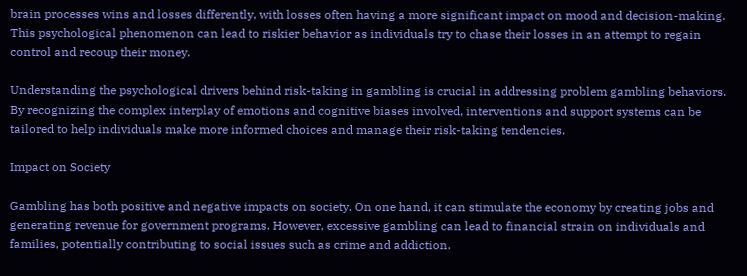brain processes wins and losses differently, with losses often having a more significant impact on mood and decision-making. This psychological phenomenon can lead to riskier behavior as individuals try to chase their losses in an attempt to regain control and recoup their money.

Understanding the psychological drivers behind risk-taking in gambling is crucial in addressing problem gambling behaviors. By recognizing the complex interplay of emotions and cognitive biases involved, interventions and support systems can be tailored to help individuals make more informed choices and manage their risk-taking tendencies.

Impact on Society

Gambling has both positive and negative impacts on society. On one hand, it can stimulate the economy by creating jobs and generating revenue for government programs. However, excessive gambling can lead to financial strain on individuals and families, potentially contributing to social issues such as crime and addiction.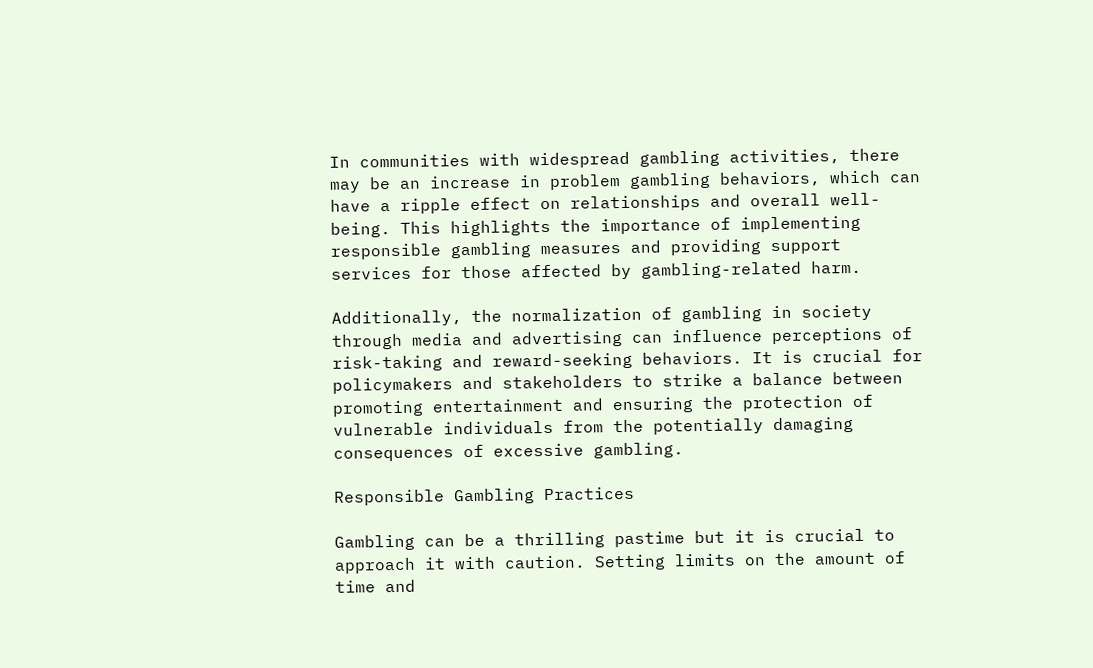In communities with widespread gambling activities, there may be an increase in problem gambling behaviors, which can have a ripple effect on relationships and overall well-being. This highlights the importance of implementing responsible gambling measures and providing support services for those affected by gambling-related harm.

Additionally, the normalization of gambling in society through media and advertising can influence perceptions of risk-taking and reward-seeking behaviors. It is crucial for policymakers and stakeholders to strike a balance between promoting entertainment and ensuring the protection of vulnerable individuals from the potentially damaging consequences of excessive gambling.

Responsible Gambling Practices

Gambling can be a thrilling pastime but it is crucial to approach it with caution. Setting limits on the amount of time and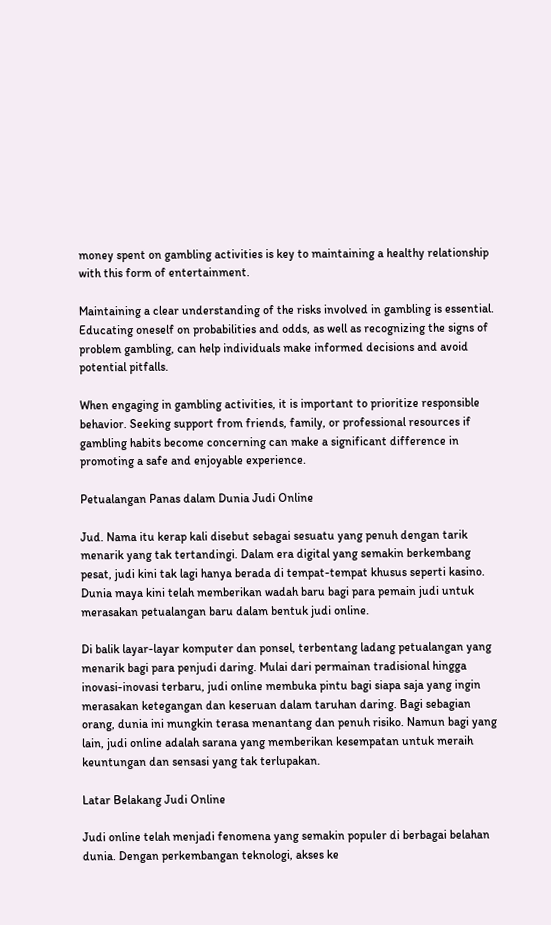money spent on gambling activities is key to maintaining a healthy relationship with this form of entertainment.

Maintaining a clear understanding of the risks involved in gambling is essential. Educating oneself on probabilities and odds, as well as recognizing the signs of problem gambling, can help individuals make informed decisions and avoid potential pitfalls.

When engaging in gambling activities, it is important to prioritize responsible behavior. Seeking support from friends, family, or professional resources if gambling habits become concerning can make a significant difference in promoting a safe and enjoyable experience.

Petualangan Panas dalam Dunia Judi Online

Jud. Nama itu kerap kali disebut sebagai sesuatu yang penuh dengan tarik menarik yang tak tertandingi. Dalam era digital yang semakin berkembang pesat, judi kini tak lagi hanya berada di tempat-tempat khusus seperti kasino. Dunia maya kini telah memberikan wadah baru bagi para pemain judi untuk merasakan petualangan baru dalam bentuk judi online.

Di balik layar-layar komputer dan ponsel, terbentang ladang petualangan yang menarik bagi para penjudi daring. Mulai dari permainan tradisional hingga inovasi-inovasi terbaru, judi online membuka pintu bagi siapa saja yang ingin merasakan ketegangan dan keseruan dalam taruhan daring. Bagi sebagian orang, dunia ini mungkin terasa menantang dan penuh risiko. Namun bagi yang lain, judi online adalah sarana yang memberikan kesempatan untuk meraih keuntungan dan sensasi yang tak terlupakan.

Latar Belakang Judi Online

Judi online telah menjadi fenomena yang semakin populer di berbagai belahan dunia. Dengan perkembangan teknologi, akses ke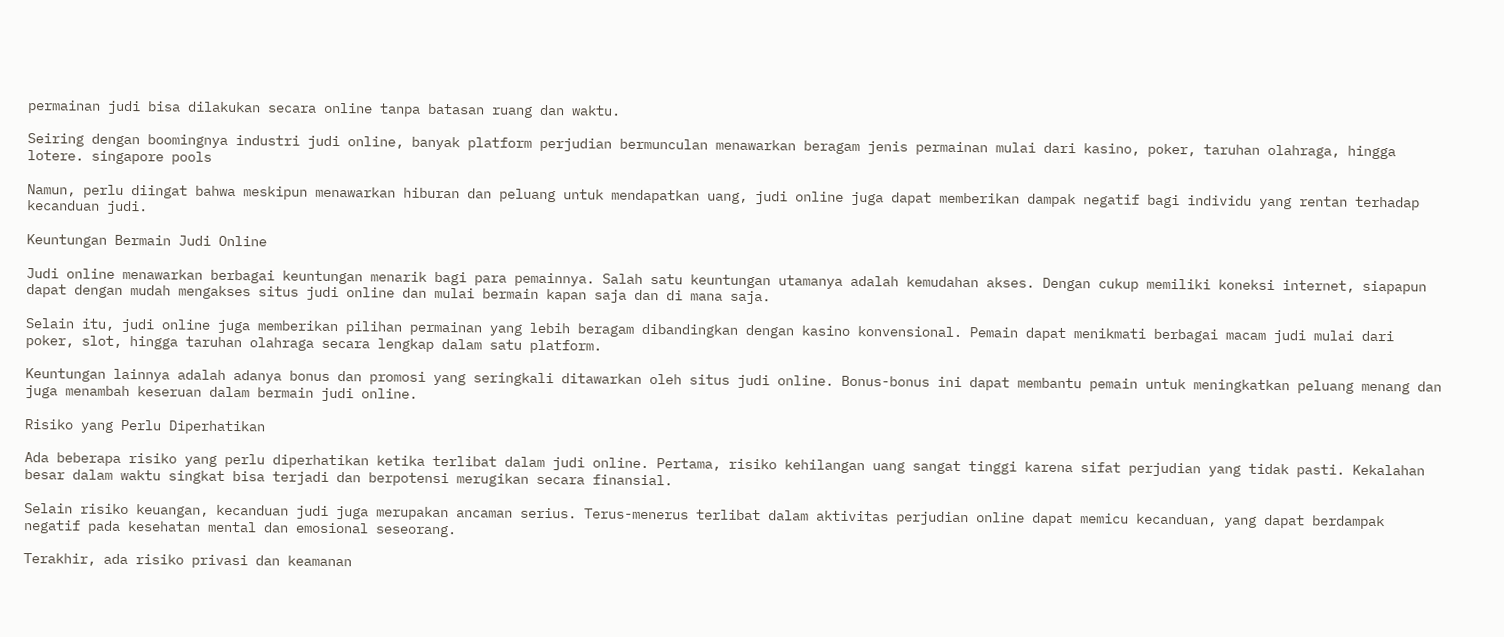permainan judi bisa dilakukan secara online tanpa batasan ruang dan waktu.

Seiring dengan boomingnya industri judi online, banyak platform perjudian bermunculan menawarkan beragam jenis permainan mulai dari kasino, poker, taruhan olahraga, hingga lotere. singapore pools

Namun, perlu diingat bahwa meskipun menawarkan hiburan dan peluang untuk mendapatkan uang, judi online juga dapat memberikan dampak negatif bagi individu yang rentan terhadap kecanduan judi.

Keuntungan Bermain Judi Online

Judi online menawarkan berbagai keuntungan menarik bagi para pemainnya. Salah satu keuntungan utamanya adalah kemudahan akses. Dengan cukup memiliki koneksi internet, siapapun dapat dengan mudah mengakses situs judi online dan mulai bermain kapan saja dan di mana saja.

Selain itu, judi online juga memberikan pilihan permainan yang lebih beragam dibandingkan dengan kasino konvensional. Pemain dapat menikmati berbagai macam judi mulai dari poker, slot, hingga taruhan olahraga secara lengkap dalam satu platform.

Keuntungan lainnya adalah adanya bonus dan promosi yang seringkali ditawarkan oleh situs judi online. Bonus-bonus ini dapat membantu pemain untuk meningkatkan peluang menang dan juga menambah keseruan dalam bermain judi online.

Risiko yang Perlu Diperhatikan

Ada beberapa risiko yang perlu diperhatikan ketika terlibat dalam judi online. Pertama, risiko kehilangan uang sangat tinggi karena sifat perjudian yang tidak pasti. Kekalahan besar dalam waktu singkat bisa terjadi dan berpotensi merugikan secara finansial.

Selain risiko keuangan, kecanduan judi juga merupakan ancaman serius. Terus-menerus terlibat dalam aktivitas perjudian online dapat memicu kecanduan, yang dapat berdampak negatif pada kesehatan mental dan emosional seseorang.

Terakhir, ada risiko privasi dan keamanan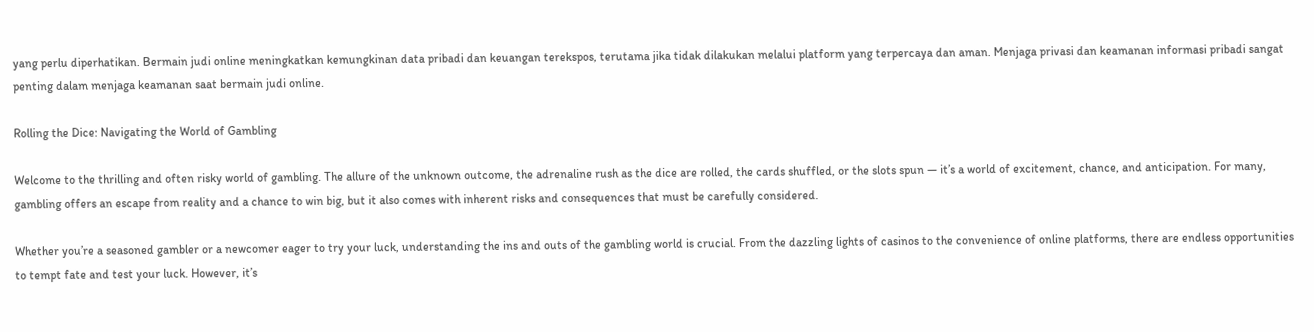yang perlu diperhatikan. Bermain judi online meningkatkan kemungkinan data pribadi dan keuangan terekspos, terutama jika tidak dilakukan melalui platform yang terpercaya dan aman. Menjaga privasi dan keamanan informasi pribadi sangat penting dalam menjaga keamanan saat bermain judi online.

Rolling the Dice: Navigating the World of Gambling

Welcome to the thrilling and often risky world of gambling. The allure of the unknown outcome, the adrenaline rush as the dice are rolled, the cards shuffled, or the slots spun — it’s a world of excitement, chance, and anticipation. For many, gambling offers an escape from reality and a chance to win big, but it also comes with inherent risks and consequences that must be carefully considered.

Whether you’re a seasoned gambler or a newcomer eager to try your luck, understanding the ins and outs of the gambling world is crucial. From the dazzling lights of casinos to the convenience of online platforms, there are endless opportunities to tempt fate and test your luck. However, it’s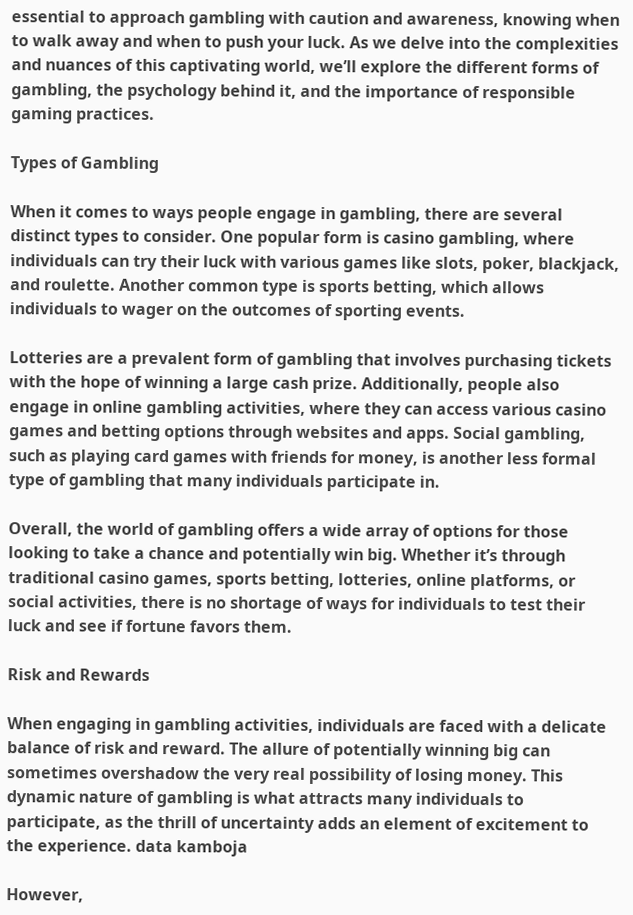essential to approach gambling with caution and awareness, knowing when to walk away and when to push your luck. As we delve into the complexities and nuances of this captivating world, we’ll explore the different forms of gambling, the psychology behind it, and the importance of responsible gaming practices.

Types of Gambling

When it comes to ways people engage in gambling, there are several distinct types to consider. One popular form is casino gambling, where individuals can try their luck with various games like slots, poker, blackjack, and roulette. Another common type is sports betting, which allows individuals to wager on the outcomes of sporting events.

Lotteries are a prevalent form of gambling that involves purchasing tickets with the hope of winning a large cash prize. Additionally, people also engage in online gambling activities, where they can access various casino games and betting options through websites and apps. Social gambling, such as playing card games with friends for money, is another less formal type of gambling that many individuals participate in.

Overall, the world of gambling offers a wide array of options for those looking to take a chance and potentially win big. Whether it’s through traditional casino games, sports betting, lotteries, online platforms, or social activities, there is no shortage of ways for individuals to test their luck and see if fortune favors them.

Risk and Rewards

When engaging in gambling activities, individuals are faced with a delicate balance of risk and reward. The allure of potentially winning big can sometimes overshadow the very real possibility of losing money. This dynamic nature of gambling is what attracts many individuals to participate, as the thrill of uncertainty adds an element of excitement to the experience. data kamboja

However,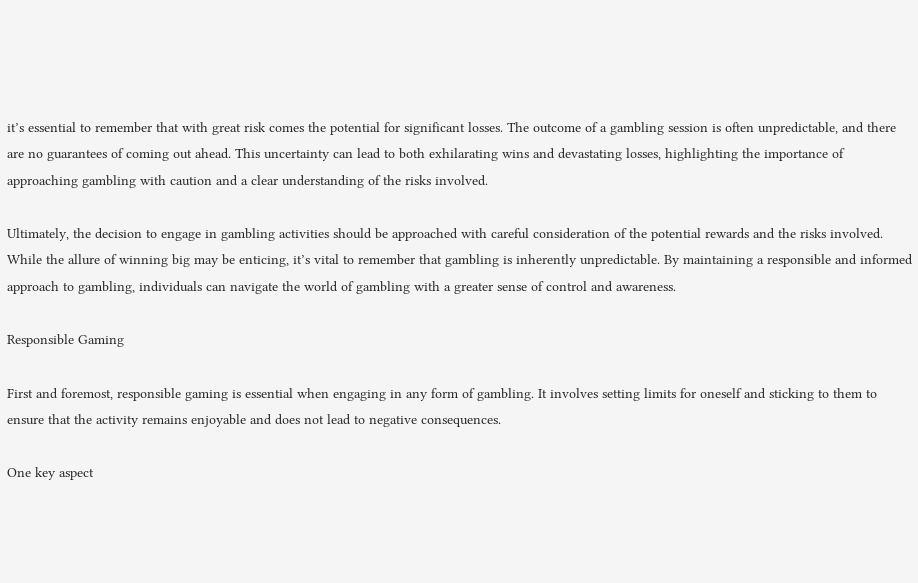it’s essential to remember that with great risk comes the potential for significant losses. The outcome of a gambling session is often unpredictable, and there are no guarantees of coming out ahead. This uncertainty can lead to both exhilarating wins and devastating losses, highlighting the importance of approaching gambling with caution and a clear understanding of the risks involved.

Ultimately, the decision to engage in gambling activities should be approached with careful consideration of the potential rewards and the risks involved. While the allure of winning big may be enticing, it’s vital to remember that gambling is inherently unpredictable. By maintaining a responsible and informed approach to gambling, individuals can navigate the world of gambling with a greater sense of control and awareness.

Responsible Gaming

First and foremost, responsible gaming is essential when engaging in any form of gambling. It involves setting limits for oneself and sticking to them to ensure that the activity remains enjoyable and does not lead to negative consequences.

One key aspect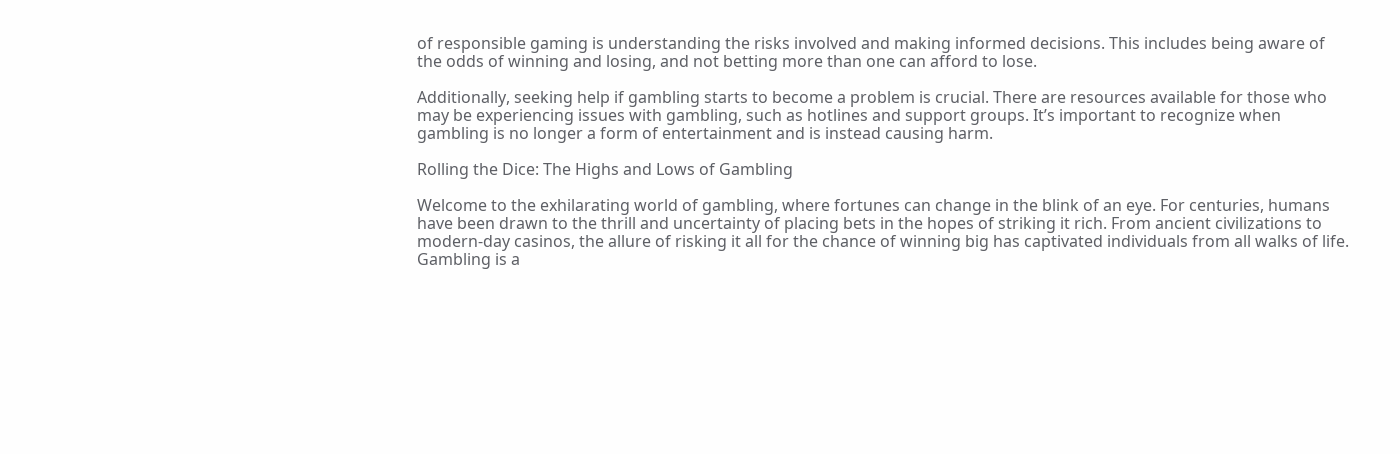of responsible gaming is understanding the risks involved and making informed decisions. This includes being aware of the odds of winning and losing, and not betting more than one can afford to lose.

Additionally, seeking help if gambling starts to become a problem is crucial. There are resources available for those who may be experiencing issues with gambling, such as hotlines and support groups. It’s important to recognize when gambling is no longer a form of entertainment and is instead causing harm.

Rolling the Dice: The Highs and Lows of Gambling

Welcome to the exhilarating world of gambling, where fortunes can change in the blink of an eye. For centuries, humans have been drawn to the thrill and uncertainty of placing bets in the hopes of striking it rich. From ancient civilizations to modern-day casinos, the allure of risking it all for the chance of winning big has captivated individuals from all walks of life. Gambling is a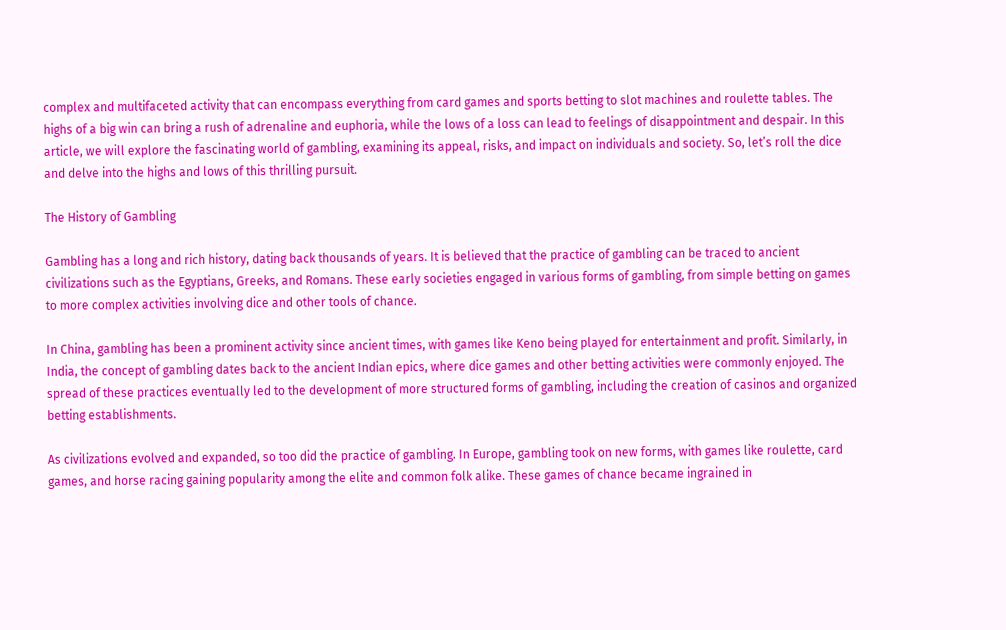complex and multifaceted activity that can encompass everything from card games and sports betting to slot machines and roulette tables. The highs of a big win can bring a rush of adrenaline and euphoria, while the lows of a loss can lead to feelings of disappointment and despair. In this article, we will explore the fascinating world of gambling, examining its appeal, risks, and impact on individuals and society. So, let’s roll the dice and delve into the highs and lows of this thrilling pursuit.

The History of Gambling

Gambling has a long and rich history, dating back thousands of years. It is believed that the practice of gambling can be traced to ancient civilizations such as the Egyptians, Greeks, and Romans. These early societies engaged in various forms of gambling, from simple betting on games to more complex activities involving dice and other tools of chance.

In China, gambling has been a prominent activity since ancient times, with games like Keno being played for entertainment and profit. Similarly, in India, the concept of gambling dates back to the ancient Indian epics, where dice games and other betting activities were commonly enjoyed. The spread of these practices eventually led to the development of more structured forms of gambling, including the creation of casinos and organized betting establishments.

As civilizations evolved and expanded, so too did the practice of gambling. In Europe, gambling took on new forms, with games like roulette, card games, and horse racing gaining popularity among the elite and common folk alike. These games of chance became ingrained in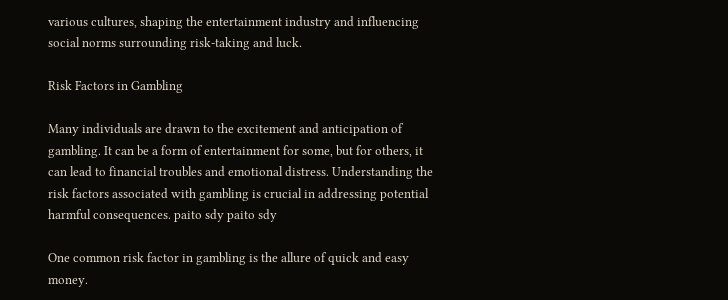various cultures, shaping the entertainment industry and influencing social norms surrounding risk-taking and luck.

Risk Factors in Gambling

Many individuals are drawn to the excitement and anticipation of gambling. It can be a form of entertainment for some, but for others, it can lead to financial troubles and emotional distress. Understanding the risk factors associated with gambling is crucial in addressing potential harmful consequences. paito sdy paito sdy

One common risk factor in gambling is the allure of quick and easy money.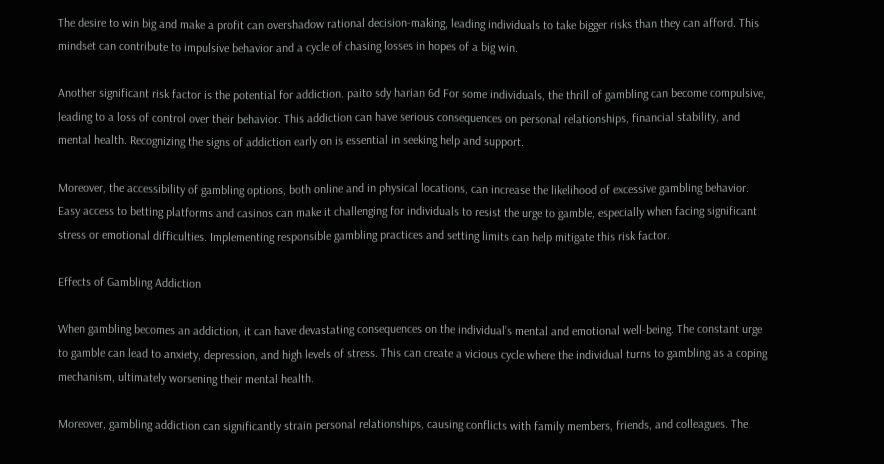The desire to win big and make a profit can overshadow rational decision-making, leading individuals to take bigger risks than they can afford. This mindset can contribute to impulsive behavior and a cycle of chasing losses in hopes of a big win.

Another significant risk factor is the potential for addiction. paito sdy harian 6d For some individuals, the thrill of gambling can become compulsive, leading to a loss of control over their behavior. This addiction can have serious consequences on personal relationships, financial stability, and mental health. Recognizing the signs of addiction early on is essential in seeking help and support.

Moreover, the accessibility of gambling options, both online and in physical locations, can increase the likelihood of excessive gambling behavior. Easy access to betting platforms and casinos can make it challenging for individuals to resist the urge to gamble, especially when facing significant stress or emotional difficulties. Implementing responsible gambling practices and setting limits can help mitigate this risk factor.

Effects of Gambling Addiction

When gambling becomes an addiction, it can have devastating consequences on the individual’s mental and emotional well-being. The constant urge to gamble can lead to anxiety, depression, and high levels of stress. This can create a vicious cycle where the individual turns to gambling as a coping mechanism, ultimately worsening their mental health.

Moreover, gambling addiction can significantly strain personal relationships, causing conflicts with family members, friends, and colleagues. The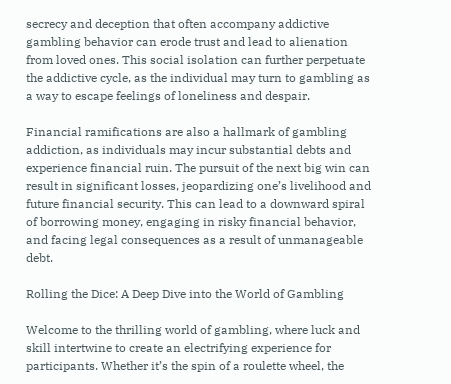secrecy and deception that often accompany addictive gambling behavior can erode trust and lead to alienation from loved ones. This social isolation can further perpetuate the addictive cycle, as the individual may turn to gambling as a way to escape feelings of loneliness and despair.

Financial ramifications are also a hallmark of gambling addiction, as individuals may incur substantial debts and experience financial ruin. The pursuit of the next big win can result in significant losses, jeopardizing one’s livelihood and future financial security. This can lead to a downward spiral of borrowing money, engaging in risky financial behavior, and facing legal consequences as a result of unmanageable debt.

Rolling the Dice: A Deep Dive into the World of Gambling

Welcome to the thrilling world of gambling, where luck and skill intertwine to create an electrifying experience for participants. Whether it’s the spin of a roulette wheel, the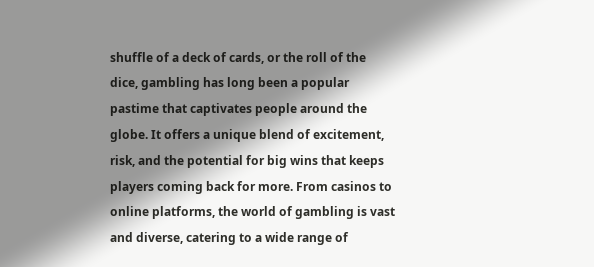shuffle of a deck of cards, or the roll of the dice, gambling has long been a popular pastime that captivates people around the globe. It offers a unique blend of excitement, risk, and the potential for big wins that keeps players coming back for more. From casinos to online platforms, the world of gambling is vast and diverse, catering to a wide range of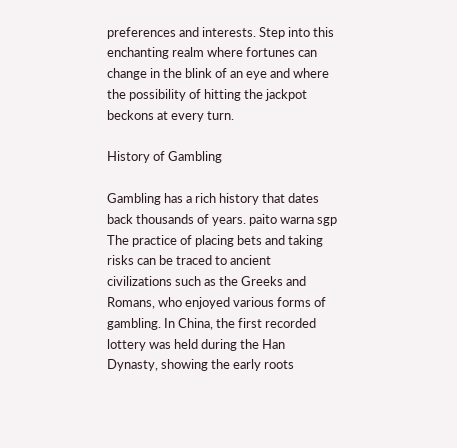preferences and interests. Step into this enchanting realm where fortunes can change in the blink of an eye and where the possibility of hitting the jackpot beckons at every turn.

History of Gambling

Gambling has a rich history that dates back thousands of years. paito warna sgp The practice of placing bets and taking risks can be traced to ancient civilizations such as the Greeks and Romans, who enjoyed various forms of gambling. In China, the first recorded lottery was held during the Han Dynasty, showing the early roots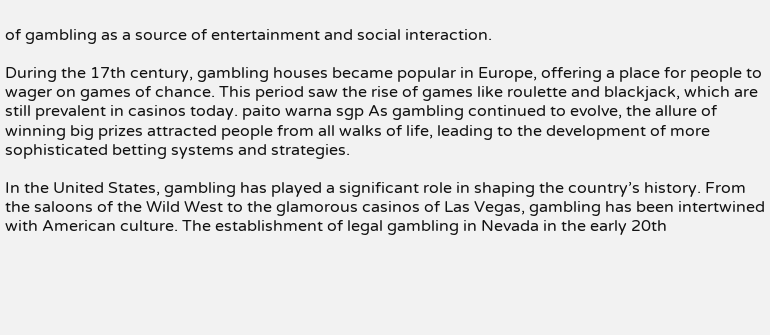of gambling as a source of entertainment and social interaction.

During the 17th century, gambling houses became popular in Europe, offering a place for people to wager on games of chance. This period saw the rise of games like roulette and blackjack, which are still prevalent in casinos today. paito warna sgp As gambling continued to evolve, the allure of winning big prizes attracted people from all walks of life, leading to the development of more sophisticated betting systems and strategies.

In the United States, gambling has played a significant role in shaping the country’s history. From the saloons of the Wild West to the glamorous casinos of Las Vegas, gambling has been intertwined with American culture. The establishment of legal gambling in Nevada in the early 20th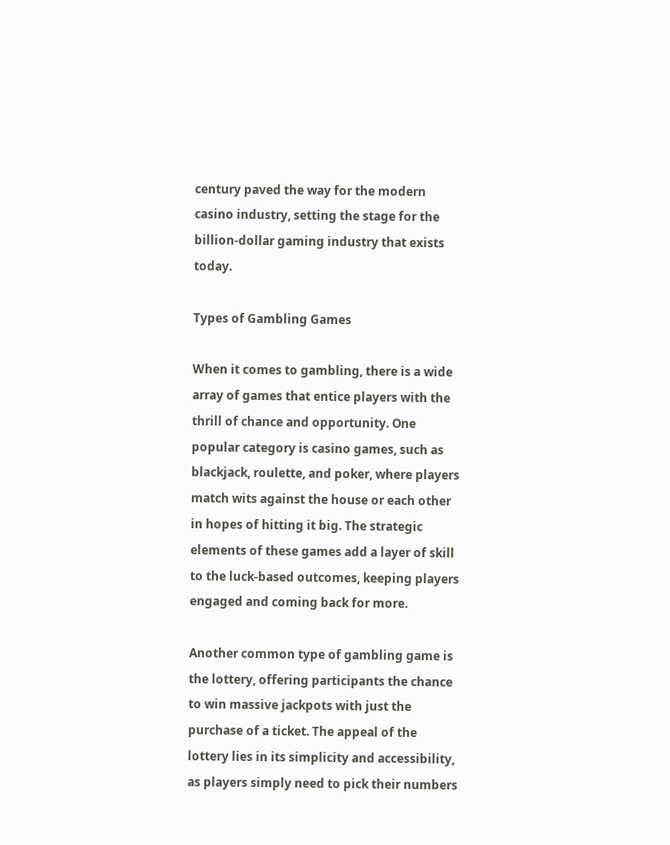century paved the way for the modern casino industry, setting the stage for the billion-dollar gaming industry that exists today.

Types of Gambling Games

When it comes to gambling, there is a wide array of games that entice players with the thrill of chance and opportunity. One popular category is casino games, such as blackjack, roulette, and poker, where players match wits against the house or each other in hopes of hitting it big. The strategic elements of these games add a layer of skill to the luck-based outcomes, keeping players engaged and coming back for more.

Another common type of gambling game is the lottery, offering participants the chance to win massive jackpots with just the purchase of a ticket. The appeal of the lottery lies in its simplicity and accessibility, as players simply need to pick their numbers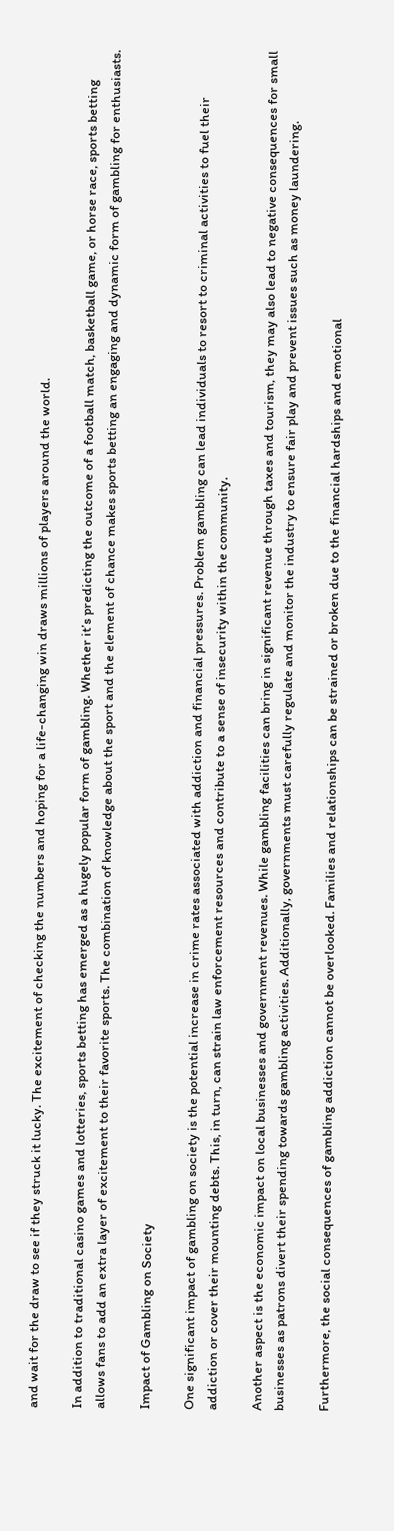and wait for the draw to see if they struck it lucky. The excitement of checking the numbers and hoping for a life-changing win draws millions of players around the world.

In addition to traditional casino games and lotteries, sports betting has emerged as a hugely popular form of gambling. Whether it’s predicting the outcome of a football match, basketball game, or horse race, sports betting allows fans to add an extra layer of excitement to their favorite sports. The combination of knowledge about the sport and the element of chance makes sports betting an engaging and dynamic form of gambling for enthusiasts.

Impact of Gambling on Society

One significant impact of gambling on society is the potential increase in crime rates associated with addiction and financial pressures. Problem gambling can lead individuals to resort to criminal activities to fuel their addiction or cover their mounting debts. This, in turn, can strain law enforcement resources and contribute to a sense of insecurity within the community.

Another aspect is the economic impact on local businesses and government revenues. While gambling facilities can bring in significant revenue through taxes and tourism, they may also lead to negative consequences for small businesses as patrons divert their spending towards gambling activities. Additionally, governments must carefully regulate and monitor the industry to ensure fair play and prevent issues such as money laundering.

Furthermore, the social consequences of gambling addiction cannot be overlooked. Families and relationships can be strained or broken due to the financial hardships and emotional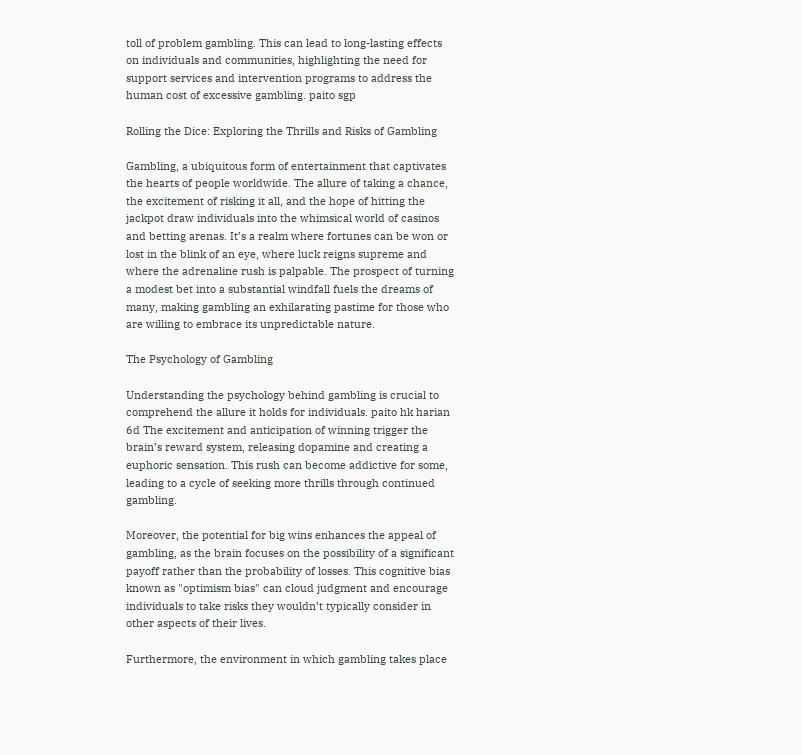toll of problem gambling. This can lead to long-lasting effects on individuals and communities, highlighting the need for support services and intervention programs to address the human cost of excessive gambling. paito sgp

Rolling the Dice: Exploring the Thrills and Risks of Gambling

Gambling, a ubiquitous form of entertainment that captivates the hearts of people worldwide. The allure of taking a chance, the excitement of risking it all, and the hope of hitting the jackpot draw individuals into the whimsical world of casinos and betting arenas. It’s a realm where fortunes can be won or lost in the blink of an eye, where luck reigns supreme and where the adrenaline rush is palpable. The prospect of turning a modest bet into a substantial windfall fuels the dreams of many, making gambling an exhilarating pastime for those who are willing to embrace its unpredictable nature.

The Psychology of Gambling

Understanding the psychology behind gambling is crucial to comprehend the allure it holds for individuals. paito hk harian 6d The excitement and anticipation of winning trigger the brain’s reward system, releasing dopamine and creating a euphoric sensation. This rush can become addictive for some, leading to a cycle of seeking more thrills through continued gambling.

Moreover, the potential for big wins enhances the appeal of gambling, as the brain focuses on the possibility of a significant payoff rather than the probability of losses. This cognitive bias known as "optimism bias" can cloud judgment and encourage individuals to take risks they wouldn’t typically consider in other aspects of their lives.

Furthermore, the environment in which gambling takes place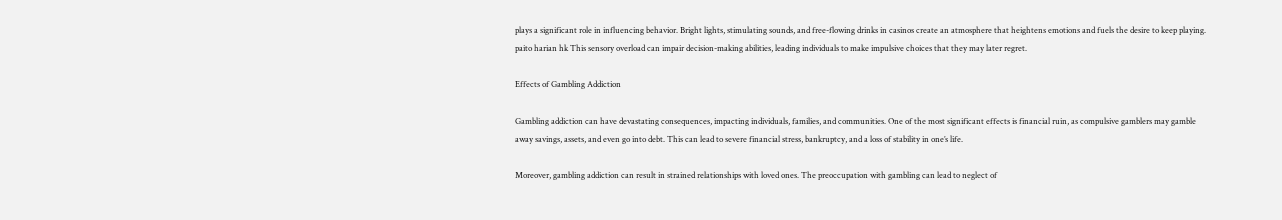plays a significant role in influencing behavior. Bright lights, stimulating sounds, and free-flowing drinks in casinos create an atmosphere that heightens emotions and fuels the desire to keep playing. paito harian hk This sensory overload can impair decision-making abilities, leading individuals to make impulsive choices that they may later regret.

Effects of Gambling Addiction

Gambling addiction can have devastating consequences, impacting individuals, families, and communities. One of the most significant effects is financial ruin, as compulsive gamblers may gamble away savings, assets, and even go into debt. This can lead to severe financial stress, bankruptcy, and a loss of stability in one’s life.

Moreover, gambling addiction can result in strained relationships with loved ones. The preoccupation with gambling can lead to neglect of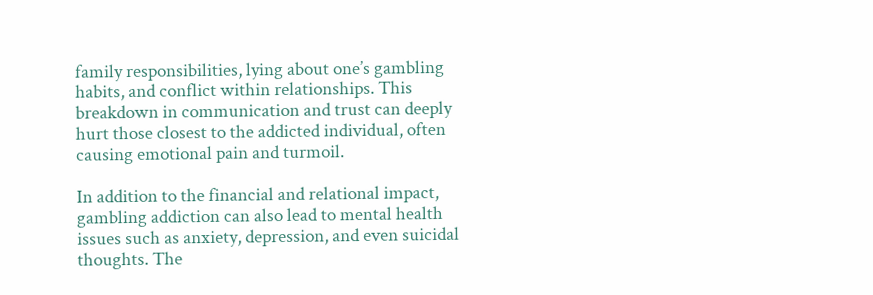family responsibilities, lying about one’s gambling habits, and conflict within relationships. This breakdown in communication and trust can deeply hurt those closest to the addicted individual, often causing emotional pain and turmoil.

In addition to the financial and relational impact, gambling addiction can also lead to mental health issues such as anxiety, depression, and even suicidal thoughts. The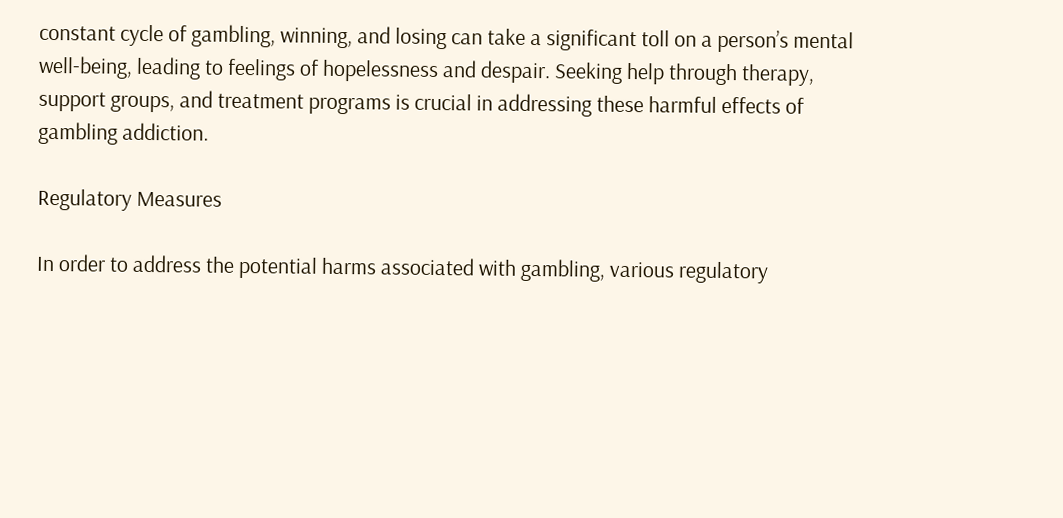constant cycle of gambling, winning, and losing can take a significant toll on a person’s mental well-being, leading to feelings of hopelessness and despair. Seeking help through therapy, support groups, and treatment programs is crucial in addressing these harmful effects of gambling addiction.

Regulatory Measures

In order to address the potential harms associated with gambling, various regulatory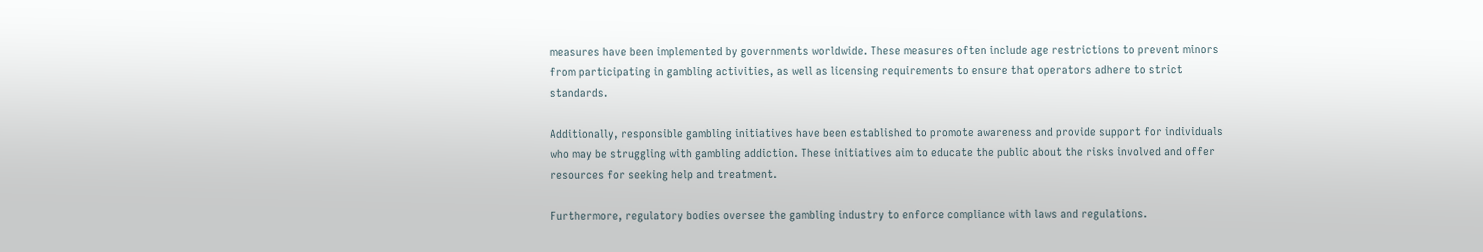measures have been implemented by governments worldwide. These measures often include age restrictions to prevent minors from participating in gambling activities, as well as licensing requirements to ensure that operators adhere to strict standards.

Additionally, responsible gambling initiatives have been established to promote awareness and provide support for individuals who may be struggling with gambling addiction. These initiatives aim to educate the public about the risks involved and offer resources for seeking help and treatment.

Furthermore, regulatory bodies oversee the gambling industry to enforce compliance with laws and regulations.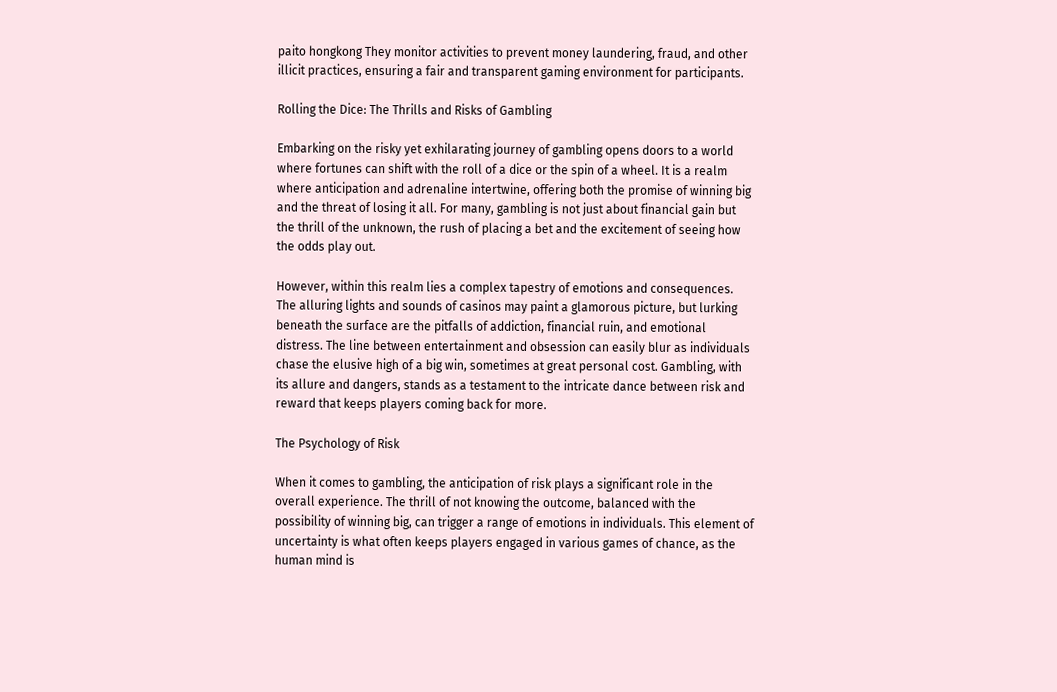paito hongkong They monitor activities to prevent money laundering, fraud, and other illicit practices, ensuring a fair and transparent gaming environment for participants.

Rolling the Dice: The Thrills and Risks of Gambling

Embarking on the risky yet exhilarating journey of gambling opens doors to a world where fortunes can shift with the roll of a dice or the spin of a wheel. It is a realm where anticipation and adrenaline intertwine, offering both the promise of winning big and the threat of losing it all. For many, gambling is not just about financial gain but the thrill of the unknown, the rush of placing a bet and the excitement of seeing how the odds play out.

However, within this realm lies a complex tapestry of emotions and consequences. The alluring lights and sounds of casinos may paint a glamorous picture, but lurking beneath the surface are the pitfalls of addiction, financial ruin, and emotional distress. The line between entertainment and obsession can easily blur as individuals chase the elusive high of a big win, sometimes at great personal cost. Gambling, with its allure and dangers, stands as a testament to the intricate dance between risk and reward that keeps players coming back for more.

The Psychology of Risk

When it comes to gambling, the anticipation of risk plays a significant role in the overall experience. The thrill of not knowing the outcome, balanced with the possibility of winning big, can trigger a range of emotions in individuals. This element of uncertainty is what often keeps players engaged in various games of chance, as the human mind is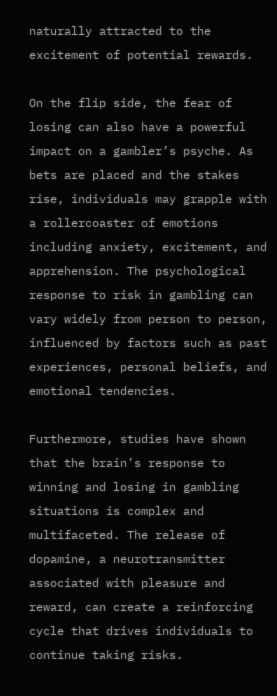naturally attracted to the excitement of potential rewards.

On the flip side, the fear of losing can also have a powerful impact on a gambler’s psyche. As bets are placed and the stakes rise, individuals may grapple with a rollercoaster of emotions including anxiety, excitement, and apprehension. The psychological response to risk in gambling can vary widely from person to person, influenced by factors such as past experiences, personal beliefs, and emotional tendencies.

Furthermore, studies have shown that the brain’s response to winning and losing in gambling situations is complex and multifaceted. The release of dopamine, a neurotransmitter associated with pleasure and reward, can create a reinforcing cycle that drives individuals to continue taking risks.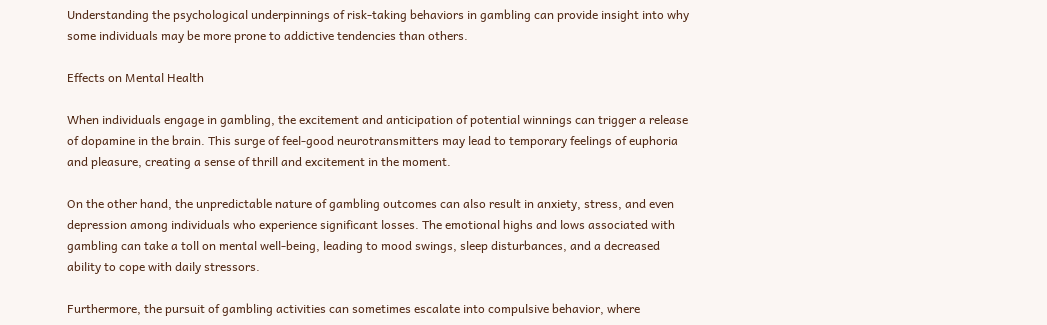Understanding the psychological underpinnings of risk-taking behaviors in gambling can provide insight into why some individuals may be more prone to addictive tendencies than others.

Effects on Mental Health

When individuals engage in gambling, the excitement and anticipation of potential winnings can trigger a release of dopamine in the brain. This surge of feel-good neurotransmitters may lead to temporary feelings of euphoria and pleasure, creating a sense of thrill and excitement in the moment.

On the other hand, the unpredictable nature of gambling outcomes can also result in anxiety, stress, and even depression among individuals who experience significant losses. The emotional highs and lows associated with gambling can take a toll on mental well-being, leading to mood swings, sleep disturbances, and a decreased ability to cope with daily stressors.

Furthermore, the pursuit of gambling activities can sometimes escalate into compulsive behavior, where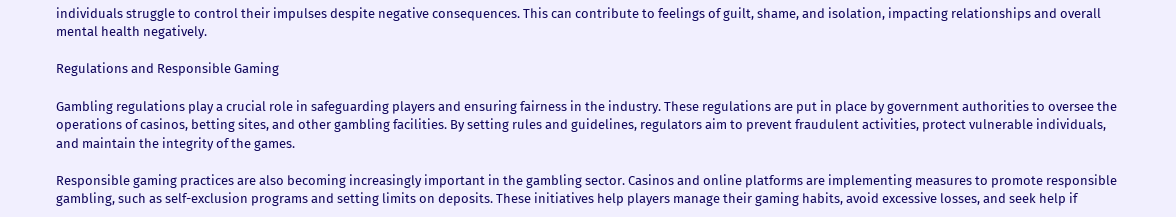individuals struggle to control their impulses despite negative consequences. This can contribute to feelings of guilt, shame, and isolation, impacting relationships and overall mental health negatively.

Regulations and Responsible Gaming

Gambling regulations play a crucial role in safeguarding players and ensuring fairness in the industry. These regulations are put in place by government authorities to oversee the operations of casinos, betting sites, and other gambling facilities. By setting rules and guidelines, regulators aim to prevent fraudulent activities, protect vulnerable individuals, and maintain the integrity of the games.

Responsible gaming practices are also becoming increasingly important in the gambling sector. Casinos and online platforms are implementing measures to promote responsible gambling, such as self-exclusion programs and setting limits on deposits. These initiatives help players manage their gaming habits, avoid excessive losses, and seek help if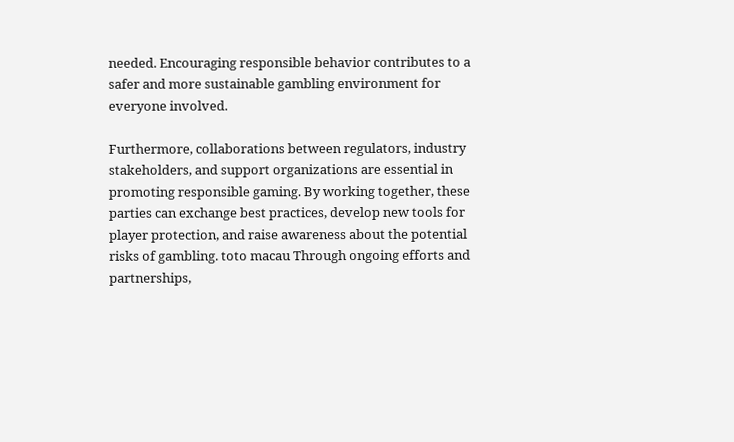needed. Encouraging responsible behavior contributes to a safer and more sustainable gambling environment for everyone involved.

Furthermore, collaborations between regulators, industry stakeholders, and support organizations are essential in promoting responsible gaming. By working together, these parties can exchange best practices, develop new tools for player protection, and raise awareness about the potential risks of gambling. toto macau Through ongoing efforts and partnerships,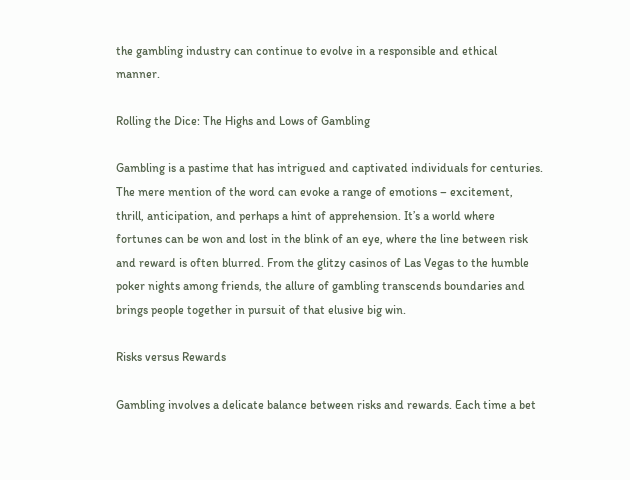the gambling industry can continue to evolve in a responsible and ethical manner.

Rolling the Dice: The Highs and Lows of Gambling

Gambling is a pastime that has intrigued and captivated individuals for centuries. The mere mention of the word can evoke a range of emotions – excitement, thrill, anticipation, and perhaps a hint of apprehension. It’s a world where fortunes can be won and lost in the blink of an eye, where the line between risk and reward is often blurred. From the glitzy casinos of Las Vegas to the humble poker nights among friends, the allure of gambling transcends boundaries and brings people together in pursuit of that elusive big win.

Risks versus Rewards

Gambling involves a delicate balance between risks and rewards. Each time a bet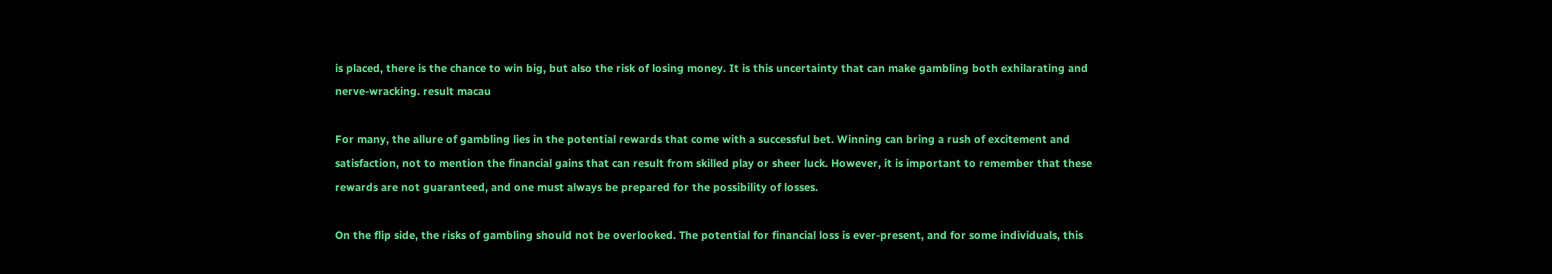is placed, there is the chance to win big, but also the risk of losing money. It is this uncertainty that can make gambling both exhilarating and nerve-wracking. result macau

For many, the allure of gambling lies in the potential rewards that come with a successful bet. Winning can bring a rush of excitement and satisfaction, not to mention the financial gains that can result from skilled play or sheer luck. However, it is important to remember that these rewards are not guaranteed, and one must always be prepared for the possibility of losses.

On the flip side, the risks of gambling should not be overlooked. The potential for financial loss is ever-present, and for some individuals, this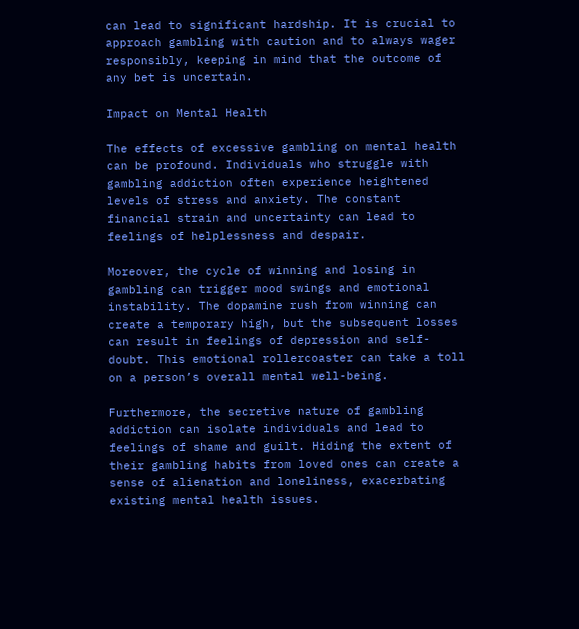can lead to significant hardship. It is crucial to approach gambling with caution and to always wager responsibly, keeping in mind that the outcome of any bet is uncertain.

Impact on Mental Health

The effects of excessive gambling on mental health can be profound. Individuals who struggle with gambling addiction often experience heightened levels of stress and anxiety. The constant financial strain and uncertainty can lead to feelings of helplessness and despair.

Moreover, the cycle of winning and losing in gambling can trigger mood swings and emotional instability. The dopamine rush from winning can create a temporary high, but the subsequent losses can result in feelings of depression and self-doubt. This emotional rollercoaster can take a toll on a person’s overall mental well-being.

Furthermore, the secretive nature of gambling addiction can isolate individuals and lead to feelings of shame and guilt. Hiding the extent of their gambling habits from loved ones can create a sense of alienation and loneliness, exacerbating existing mental health issues.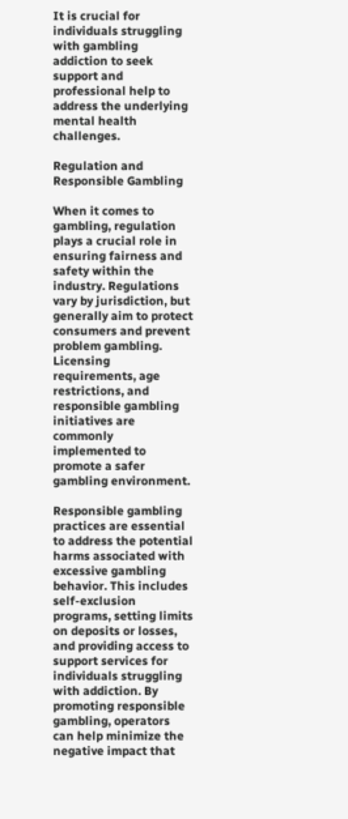It is crucial for individuals struggling with gambling addiction to seek support and professional help to address the underlying mental health challenges.

Regulation and Responsible Gambling

When it comes to gambling, regulation plays a crucial role in ensuring fairness and safety within the industry. Regulations vary by jurisdiction, but generally aim to protect consumers and prevent problem gambling. Licensing requirements, age restrictions, and responsible gambling initiatives are commonly implemented to promote a safer gambling environment.

Responsible gambling practices are essential to address the potential harms associated with excessive gambling behavior. This includes self-exclusion programs, setting limits on deposits or losses, and providing access to support services for individuals struggling with addiction. By promoting responsible gambling, operators can help minimize the negative impact that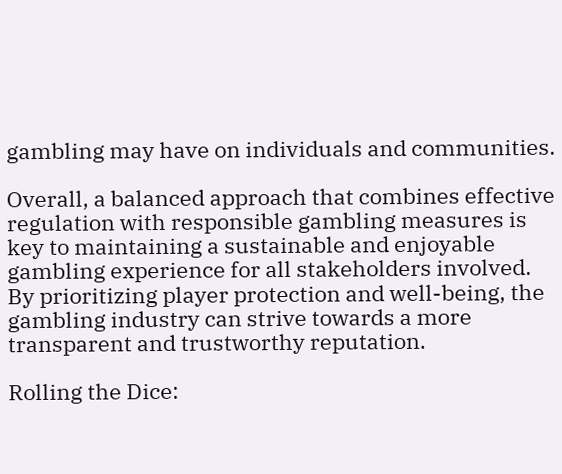gambling may have on individuals and communities.

Overall, a balanced approach that combines effective regulation with responsible gambling measures is key to maintaining a sustainable and enjoyable gambling experience for all stakeholders involved. By prioritizing player protection and well-being, the gambling industry can strive towards a more transparent and trustworthy reputation.

Rolling the Dice: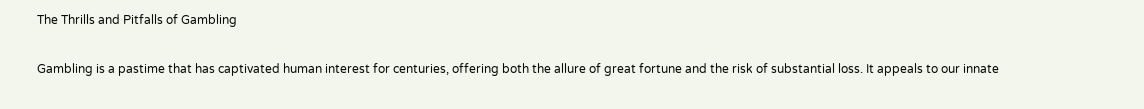The Thrills and Pitfalls of Gambling

Gambling is a pastime that has captivated human interest for centuries, offering both the allure of great fortune and the risk of substantial loss. It appeals to our innate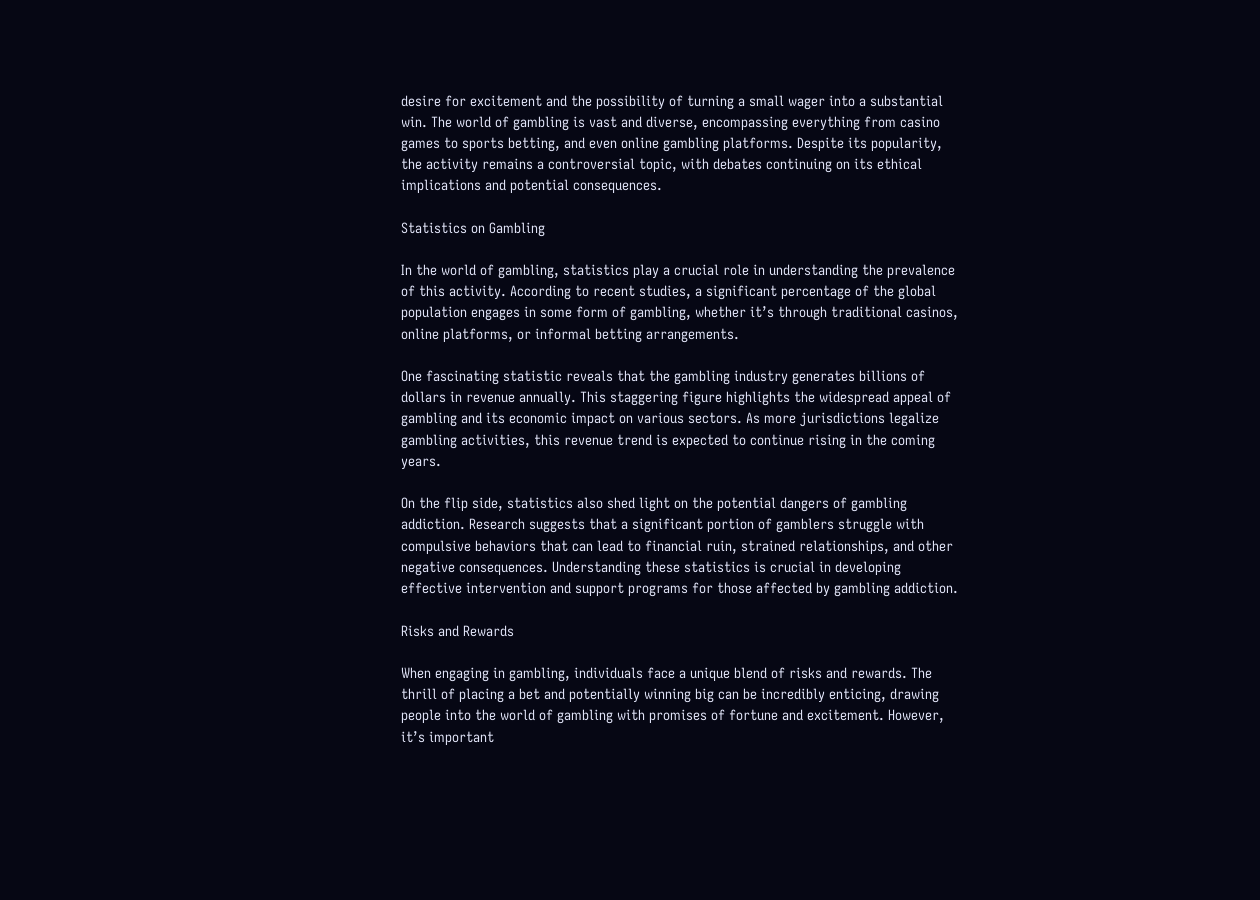desire for excitement and the possibility of turning a small wager into a substantial win. The world of gambling is vast and diverse, encompassing everything from casino games to sports betting, and even online gambling platforms. Despite its popularity, the activity remains a controversial topic, with debates continuing on its ethical implications and potential consequences.

Statistics on Gambling

In the world of gambling, statistics play a crucial role in understanding the prevalence of this activity. According to recent studies, a significant percentage of the global population engages in some form of gambling, whether it’s through traditional casinos, online platforms, or informal betting arrangements.

One fascinating statistic reveals that the gambling industry generates billions of dollars in revenue annually. This staggering figure highlights the widespread appeal of gambling and its economic impact on various sectors. As more jurisdictions legalize gambling activities, this revenue trend is expected to continue rising in the coming years.

On the flip side, statistics also shed light on the potential dangers of gambling addiction. Research suggests that a significant portion of gamblers struggle with compulsive behaviors that can lead to financial ruin, strained relationships, and other negative consequences. Understanding these statistics is crucial in developing effective intervention and support programs for those affected by gambling addiction.

Risks and Rewards

When engaging in gambling, individuals face a unique blend of risks and rewards. The thrill of placing a bet and potentially winning big can be incredibly enticing, drawing people into the world of gambling with promises of fortune and excitement. However, it’s important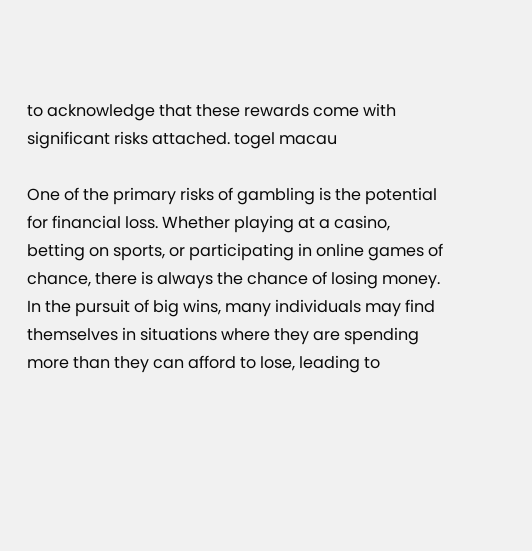to acknowledge that these rewards come with significant risks attached. togel macau

One of the primary risks of gambling is the potential for financial loss. Whether playing at a casino, betting on sports, or participating in online games of chance, there is always the chance of losing money. In the pursuit of big wins, many individuals may find themselves in situations where they are spending more than they can afford to lose, leading to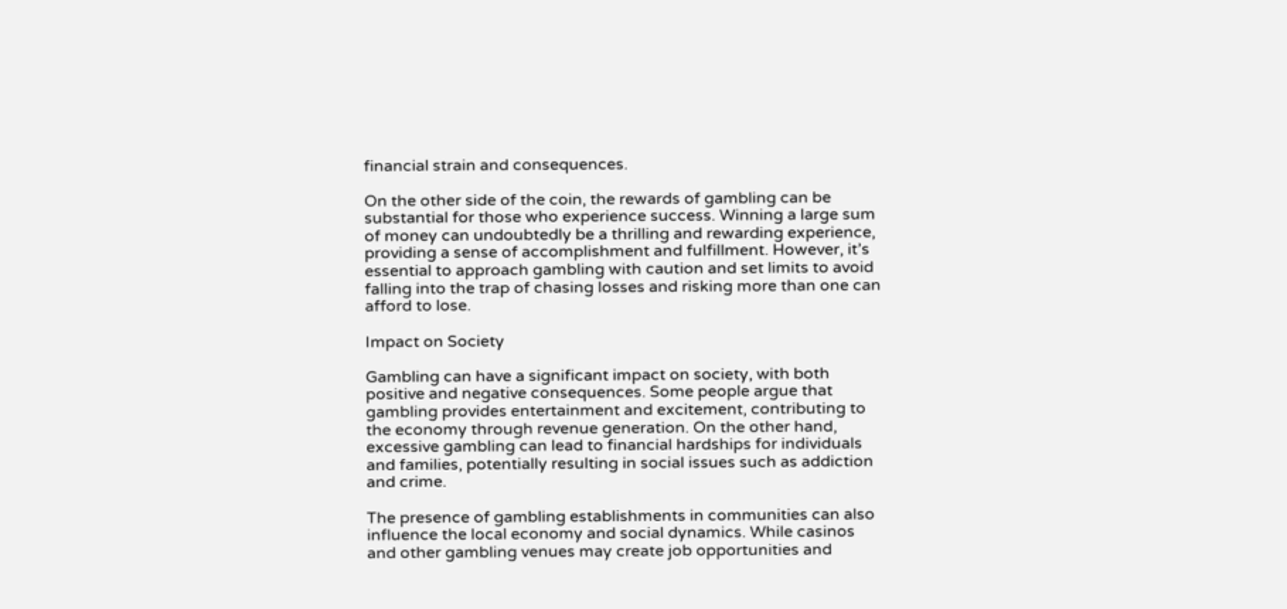financial strain and consequences.

On the other side of the coin, the rewards of gambling can be substantial for those who experience success. Winning a large sum of money can undoubtedly be a thrilling and rewarding experience, providing a sense of accomplishment and fulfillment. However, it’s essential to approach gambling with caution and set limits to avoid falling into the trap of chasing losses and risking more than one can afford to lose.

Impact on Society

Gambling can have a significant impact on society, with both positive and negative consequences. Some people argue that gambling provides entertainment and excitement, contributing to the economy through revenue generation. On the other hand, excessive gambling can lead to financial hardships for individuals and families, potentially resulting in social issues such as addiction and crime.

The presence of gambling establishments in communities can also influence the local economy and social dynamics. While casinos and other gambling venues may create job opportunities and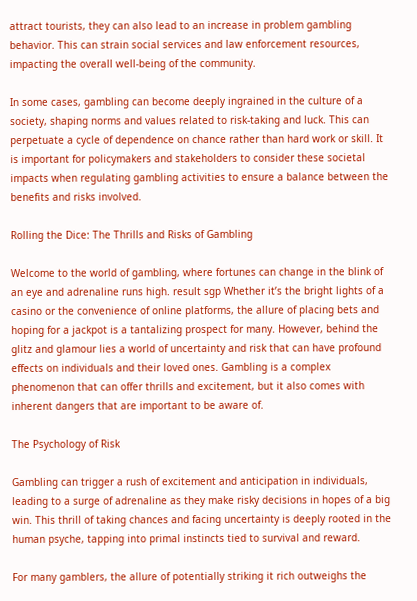attract tourists, they can also lead to an increase in problem gambling behavior. This can strain social services and law enforcement resources, impacting the overall well-being of the community.

In some cases, gambling can become deeply ingrained in the culture of a society, shaping norms and values related to risk-taking and luck. This can perpetuate a cycle of dependence on chance rather than hard work or skill. It is important for policymakers and stakeholders to consider these societal impacts when regulating gambling activities to ensure a balance between the benefits and risks involved.

Rolling the Dice: The Thrills and Risks of Gambling

Welcome to the world of gambling, where fortunes can change in the blink of an eye and adrenaline runs high. result sgp Whether it’s the bright lights of a casino or the convenience of online platforms, the allure of placing bets and hoping for a jackpot is a tantalizing prospect for many. However, behind the glitz and glamour lies a world of uncertainty and risk that can have profound effects on individuals and their loved ones. Gambling is a complex phenomenon that can offer thrills and excitement, but it also comes with inherent dangers that are important to be aware of.

The Psychology of Risk

Gambling can trigger a rush of excitement and anticipation in individuals, leading to a surge of adrenaline as they make risky decisions in hopes of a big win. This thrill of taking chances and facing uncertainty is deeply rooted in the human psyche, tapping into primal instincts tied to survival and reward.

For many gamblers, the allure of potentially striking it rich outweighs the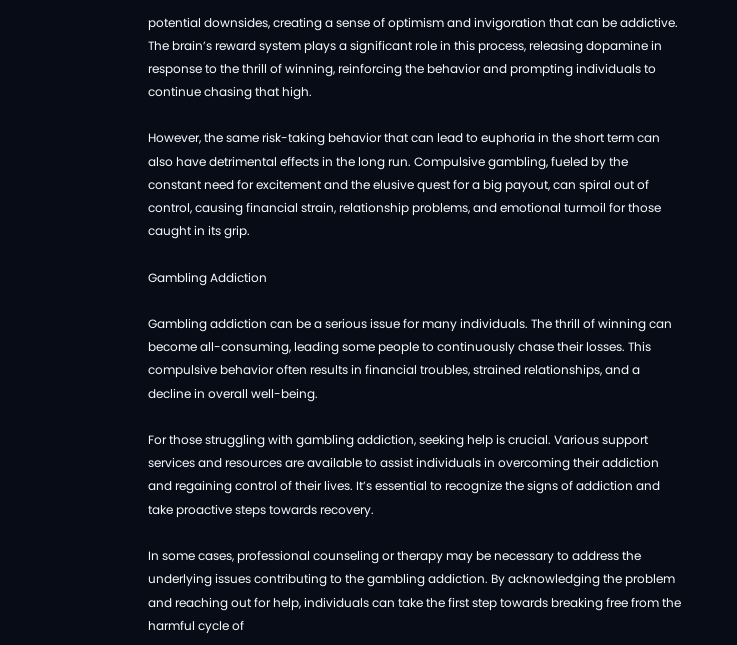potential downsides, creating a sense of optimism and invigoration that can be addictive. The brain’s reward system plays a significant role in this process, releasing dopamine in response to the thrill of winning, reinforcing the behavior and prompting individuals to continue chasing that high.

However, the same risk-taking behavior that can lead to euphoria in the short term can also have detrimental effects in the long run. Compulsive gambling, fueled by the constant need for excitement and the elusive quest for a big payout, can spiral out of control, causing financial strain, relationship problems, and emotional turmoil for those caught in its grip.

Gambling Addiction

Gambling addiction can be a serious issue for many individuals. The thrill of winning can become all-consuming, leading some people to continuously chase their losses. This compulsive behavior often results in financial troubles, strained relationships, and a decline in overall well-being.

For those struggling with gambling addiction, seeking help is crucial. Various support services and resources are available to assist individuals in overcoming their addiction and regaining control of their lives. It’s essential to recognize the signs of addiction and take proactive steps towards recovery.

In some cases, professional counseling or therapy may be necessary to address the underlying issues contributing to the gambling addiction. By acknowledging the problem and reaching out for help, individuals can take the first step towards breaking free from the harmful cycle of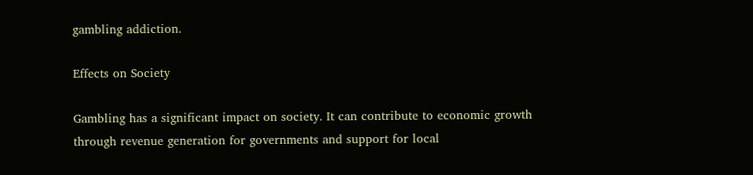gambling addiction.

Effects on Society

Gambling has a significant impact on society. It can contribute to economic growth through revenue generation for governments and support for local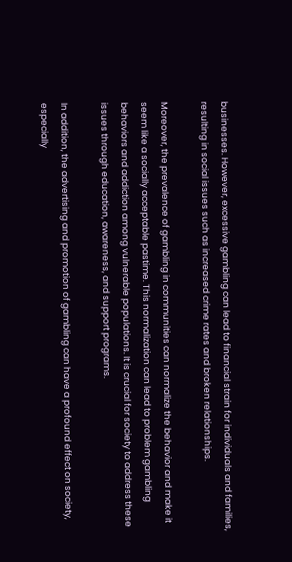businesses. However, excessive gambling can lead to financial strain for individuals and families, resulting in social issues such as increased crime rates and broken relationships.

Moreover, the prevalence of gambling in communities can normalize the behavior and make it seem like a socially acceptable pastime. This normalization can lead to problem gambling behaviors and addiction among vulnerable populations. It is crucial for society to address these issues through education, awareness, and support programs.

In addition, the advertising and promotion of gambling can have a profound effect on society, especially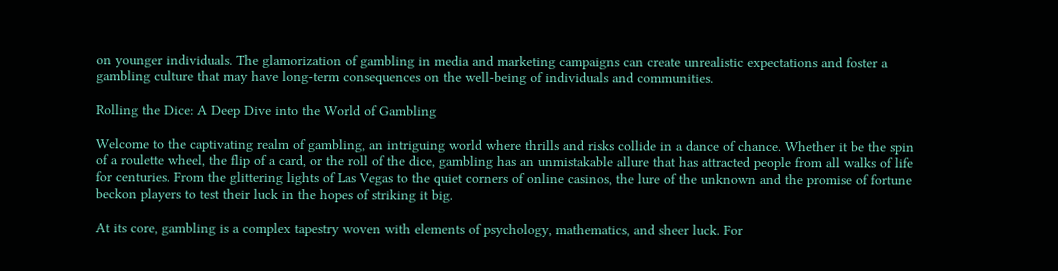on younger individuals. The glamorization of gambling in media and marketing campaigns can create unrealistic expectations and foster a gambling culture that may have long-term consequences on the well-being of individuals and communities.

Rolling the Dice: A Deep Dive into the World of Gambling

Welcome to the captivating realm of gambling, an intriguing world where thrills and risks collide in a dance of chance. Whether it be the spin of a roulette wheel, the flip of a card, or the roll of the dice, gambling has an unmistakable allure that has attracted people from all walks of life for centuries. From the glittering lights of Las Vegas to the quiet corners of online casinos, the lure of the unknown and the promise of fortune beckon players to test their luck in the hopes of striking it big.

At its core, gambling is a complex tapestry woven with elements of psychology, mathematics, and sheer luck. For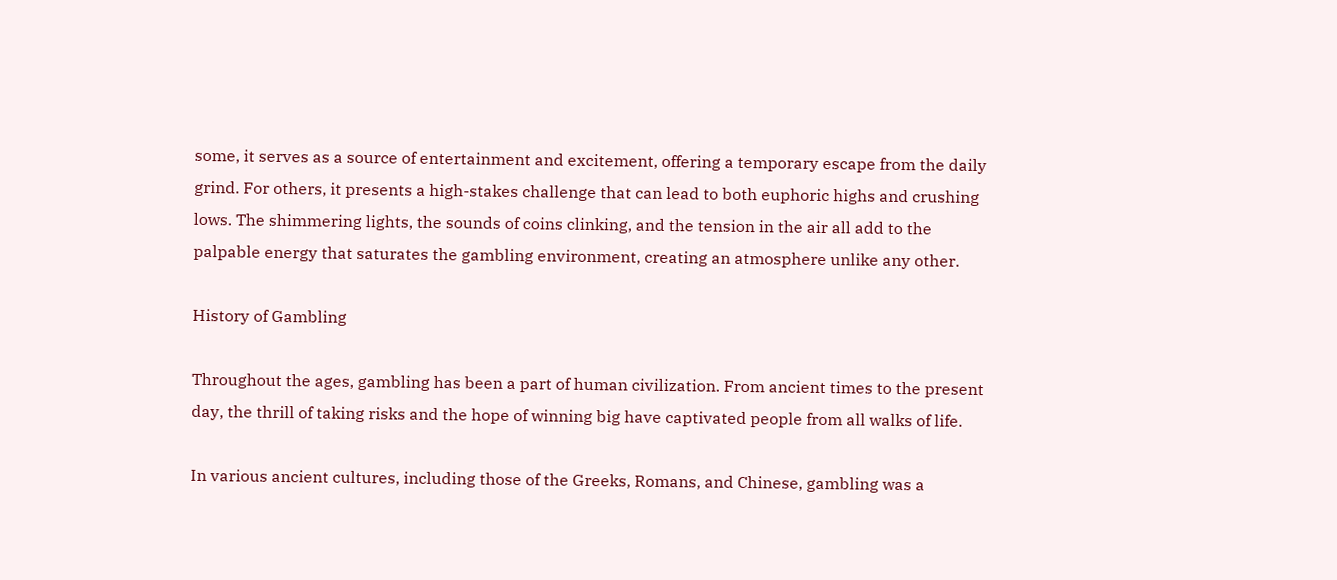some, it serves as a source of entertainment and excitement, offering a temporary escape from the daily grind. For others, it presents a high-stakes challenge that can lead to both euphoric highs and crushing lows. The shimmering lights, the sounds of coins clinking, and the tension in the air all add to the palpable energy that saturates the gambling environment, creating an atmosphere unlike any other.

History of Gambling

Throughout the ages, gambling has been a part of human civilization. From ancient times to the present day, the thrill of taking risks and the hope of winning big have captivated people from all walks of life.

In various ancient cultures, including those of the Greeks, Romans, and Chinese, gambling was a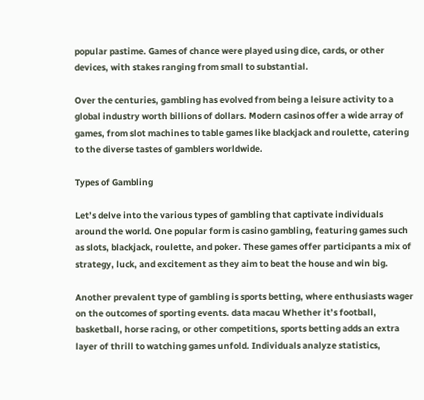popular pastime. Games of chance were played using dice, cards, or other devices, with stakes ranging from small to substantial.

Over the centuries, gambling has evolved from being a leisure activity to a global industry worth billions of dollars. Modern casinos offer a wide array of games, from slot machines to table games like blackjack and roulette, catering to the diverse tastes of gamblers worldwide.

Types of Gambling

Let’s delve into the various types of gambling that captivate individuals around the world. One popular form is casino gambling, featuring games such as slots, blackjack, roulette, and poker. These games offer participants a mix of strategy, luck, and excitement as they aim to beat the house and win big.

Another prevalent type of gambling is sports betting, where enthusiasts wager on the outcomes of sporting events. data macau Whether it’s football, basketball, horse racing, or other competitions, sports betting adds an extra layer of thrill to watching games unfold. Individuals analyze statistics,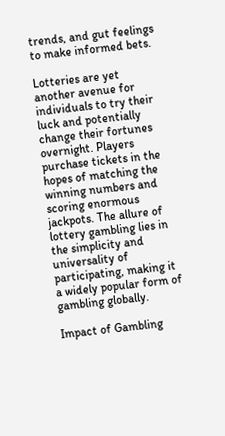trends, and gut feelings to make informed bets.

Lotteries are yet another avenue for individuals to try their luck and potentially change their fortunes overnight. Players purchase tickets in the hopes of matching the winning numbers and scoring enormous jackpots. The allure of lottery gambling lies in the simplicity and universality of participating, making it a widely popular form of gambling globally.

Impact of Gambling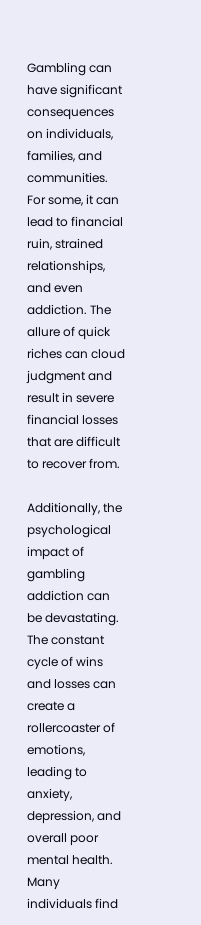Gambling can have significant consequences on individuals, families, and communities. For some, it can lead to financial ruin, strained relationships, and even addiction. The allure of quick riches can cloud judgment and result in severe financial losses that are difficult to recover from.

Additionally, the psychological impact of gambling addiction can be devastating. The constant cycle of wins and losses can create a rollercoaster of emotions, leading to anxiety, depression, and overall poor mental health. Many individuals find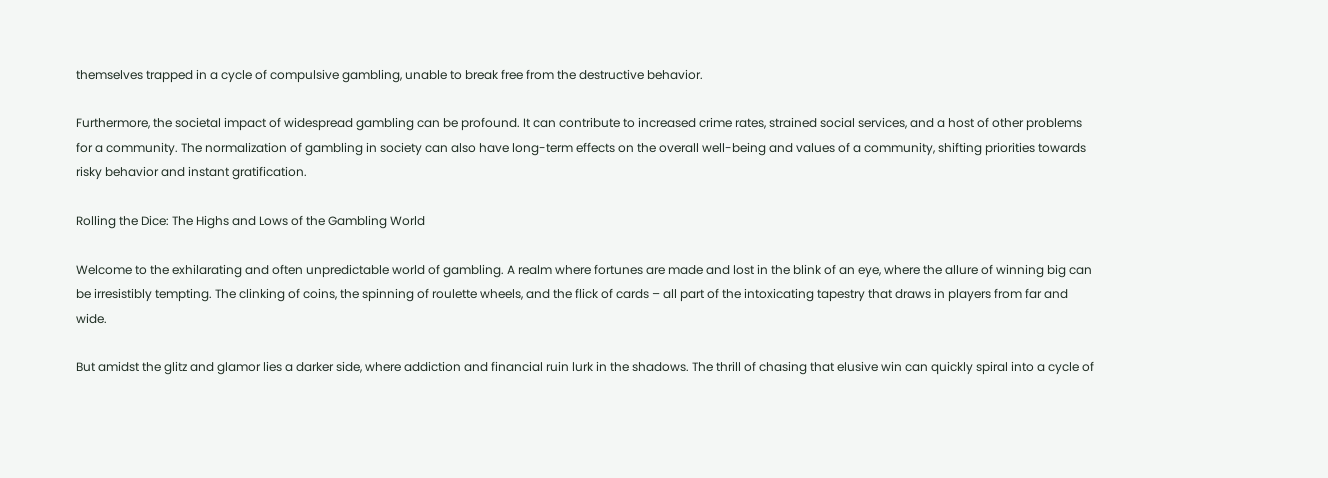themselves trapped in a cycle of compulsive gambling, unable to break free from the destructive behavior.

Furthermore, the societal impact of widespread gambling can be profound. It can contribute to increased crime rates, strained social services, and a host of other problems for a community. The normalization of gambling in society can also have long-term effects on the overall well-being and values of a community, shifting priorities towards risky behavior and instant gratification.

Rolling the Dice: The Highs and Lows of the Gambling World

Welcome to the exhilarating and often unpredictable world of gambling. A realm where fortunes are made and lost in the blink of an eye, where the allure of winning big can be irresistibly tempting. The clinking of coins, the spinning of roulette wheels, and the flick of cards – all part of the intoxicating tapestry that draws in players from far and wide.

But amidst the glitz and glamor lies a darker side, where addiction and financial ruin lurk in the shadows. The thrill of chasing that elusive win can quickly spiral into a cycle of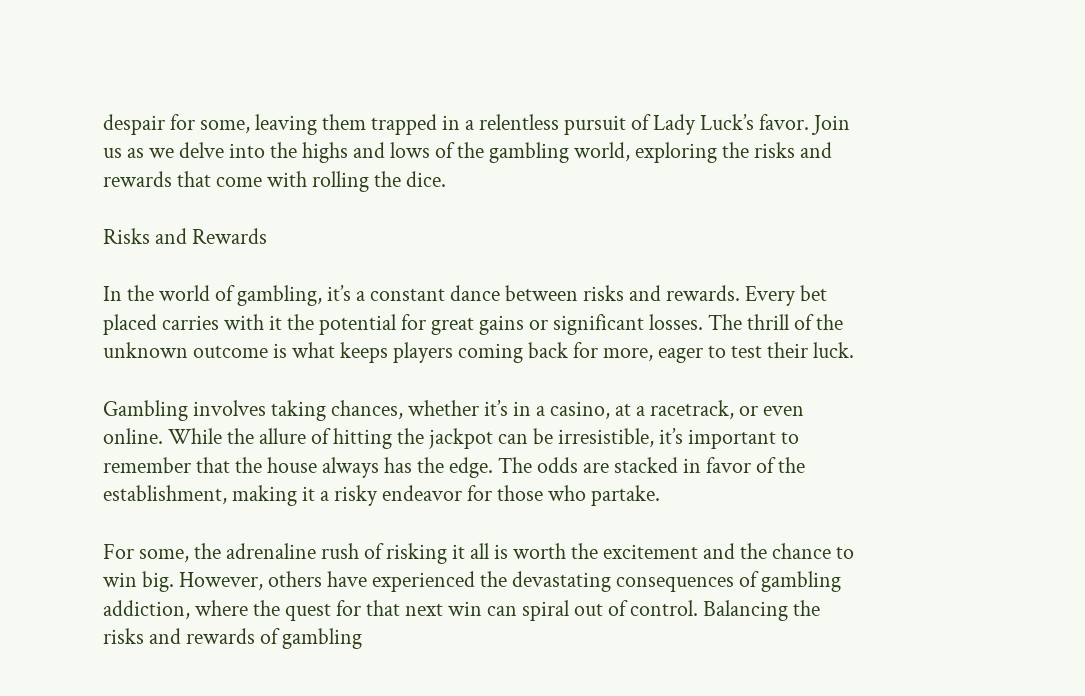despair for some, leaving them trapped in a relentless pursuit of Lady Luck’s favor. Join us as we delve into the highs and lows of the gambling world, exploring the risks and rewards that come with rolling the dice.

Risks and Rewards

In the world of gambling, it’s a constant dance between risks and rewards. Every bet placed carries with it the potential for great gains or significant losses. The thrill of the unknown outcome is what keeps players coming back for more, eager to test their luck.

Gambling involves taking chances, whether it’s in a casino, at a racetrack, or even online. While the allure of hitting the jackpot can be irresistible, it’s important to remember that the house always has the edge. The odds are stacked in favor of the establishment, making it a risky endeavor for those who partake.

For some, the adrenaline rush of risking it all is worth the excitement and the chance to win big. However, others have experienced the devastating consequences of gambling addiction, where the quest for that next win can spiral out of control. Balancing the risks and rewards of gambling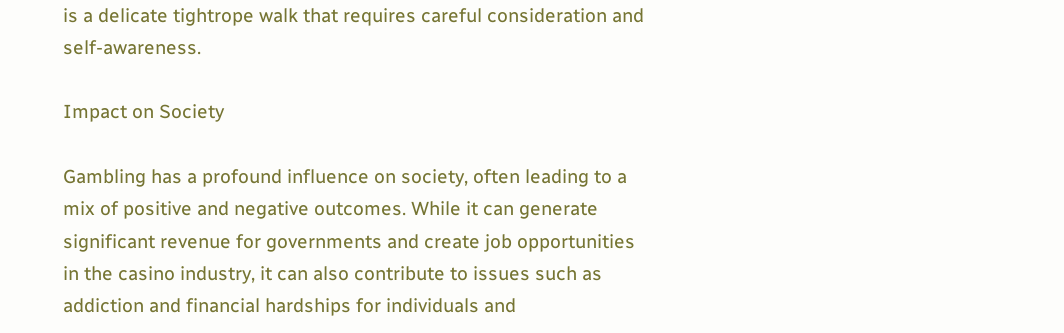is a delicate tightrope walk that requires careful consideration and self-awareness.

Impact on Society

Gambling has a profound influence on society, often leading to a mix of positive and negative outcomes. While it can generate significant revenue for governments and create job opportunities in the casino industry, it can also contribute to issues such as addiction and financial hardships for individuals and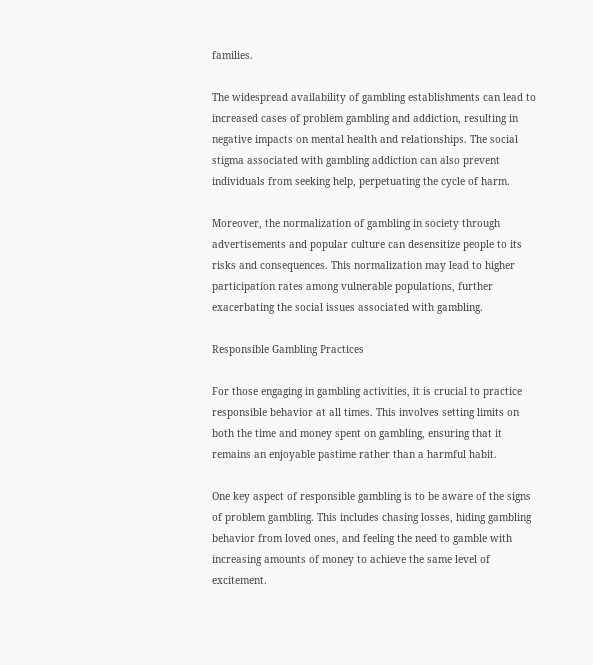families.

The widespread availability of gambling establishments can lead to increased cases of problem gambling and addiction, resulting in negative impacts on mental health and relationships. The social stigma associated with gambling addiction can also prevent individuals from seeking help, perpetuating the cycle of harm.

Moreover, the normalization of gambling in society through advertisements and popular culture can desensitize people to its risks and consequences. This normalization may lead to higher participation rates among vulnerable populations, further exacerbating the social issues associated with gambling.

Responsible Gambling Practices

For those engaging in gambling activities, it is crucial to practice responsible behavior at all times. This involves setting limits on both the time and money spent on gambling, ensuring that it remains an enjoyable pastime rather than a harmful habit.

One key aspect of responsible gambling is to be aware of the signs of problem gambling. This includes chasing losses, hiding gambling behavior from loved ones, and feeling the need to gamble with increasing amounts of money to achieve the same level of excitement.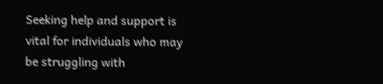Seeking help and support is vital for individuals who may be struggling with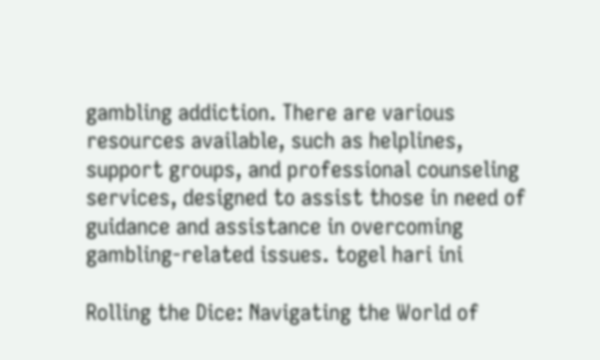gambling addiction. There are various resources available, such as helplines, support groups, and professional counseling services, designed to assist those in need of guidance and assistance in overcoming gambling-related issues. togel hari ini

Rolling the Dice: Navigating the World of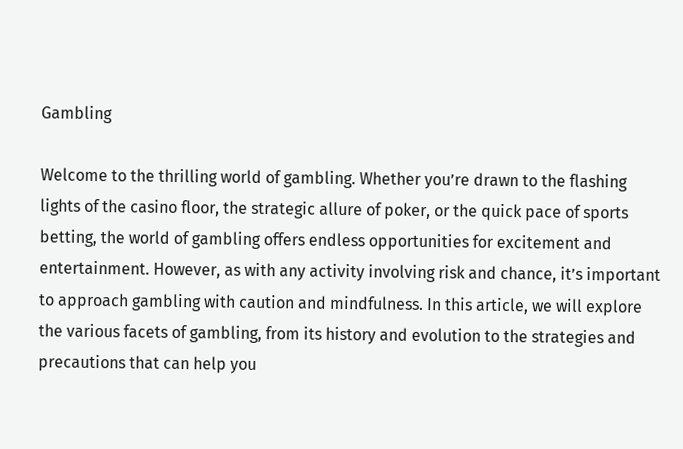Gambling

Welcome to the thrilling world of gambling. Whether you’re drawn to the flashing lights of the casino floor, the strategic allure of poker, or the quick pace of sports betting, the world of gambling offers endless opportunities for excitement and entertainment. However, as with any activity involving risk and chance, it’s important to approach gambling with caution and mindfulness. In this article, we will explore the various facets of gambling, from its history and evolution to the strategies and precautions that can help you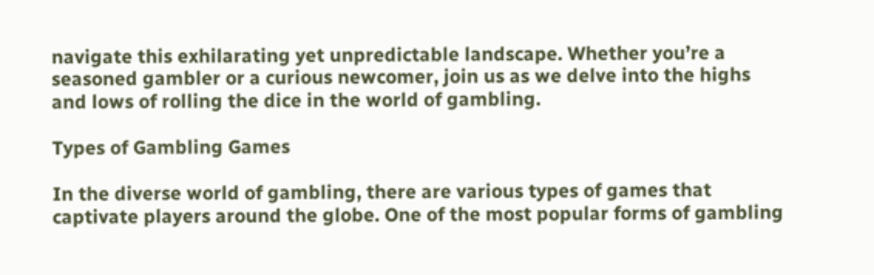navigate this exhilarating yet unpredictable landscape. Whether you’re a seasoned gambler or a curious newcomer, join us as we delve into the highs and lows of rolling the dice in the world of gambling.

Types of Gambling Games

In the diverse world of gambling, there are various types of games that captivate players around the globe. One of the most popular forms of gambling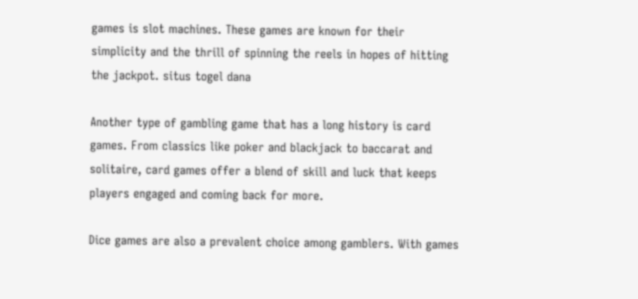games is slot machines. These games are known for their simplicity and the thrill of spinning the reels in hopes of hitting the jackpot. situs togel dana

Another type of gambling game that has a long history is card games. From classics like poker and blackjack to baccarat and solitaire, card games offer a blend of skill and luck that keeps players engaged and coming back for more.

Dice games are also a prevalent choice among gamblers. With games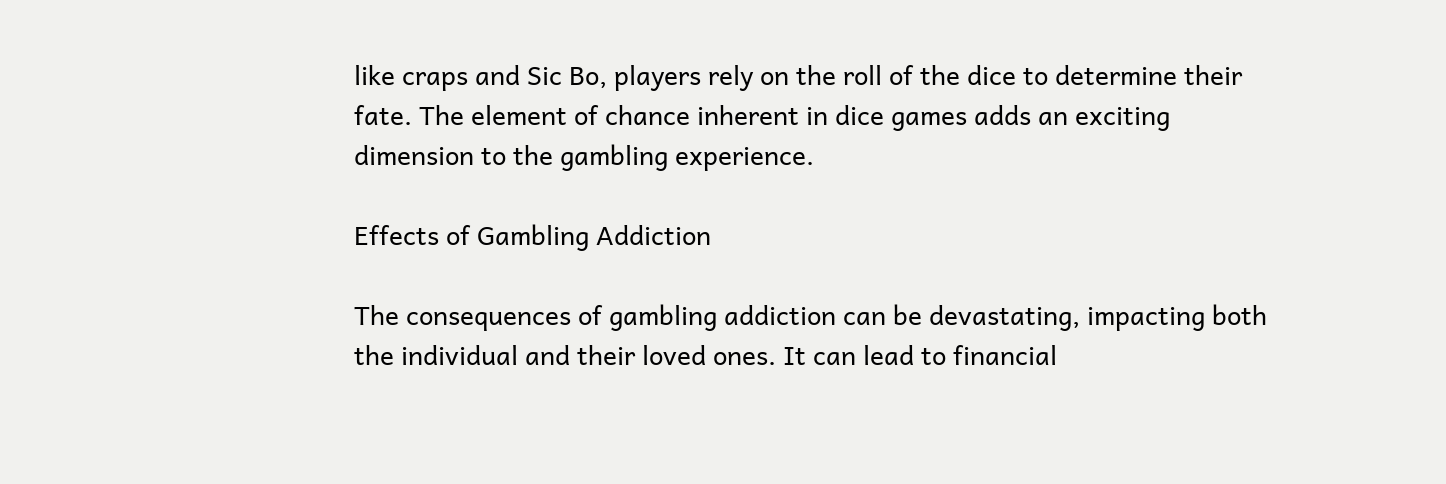like craps and Sic Bo, players rely on the roll of the dice to determine their fate. The element of chance inherent in dice games adds an exciting dimension to the gambling experience.

Effects of Gambling Addiction

The consequences of gambling addiction can be devastating, impacting both the individual and their loved ones. It can lead to financial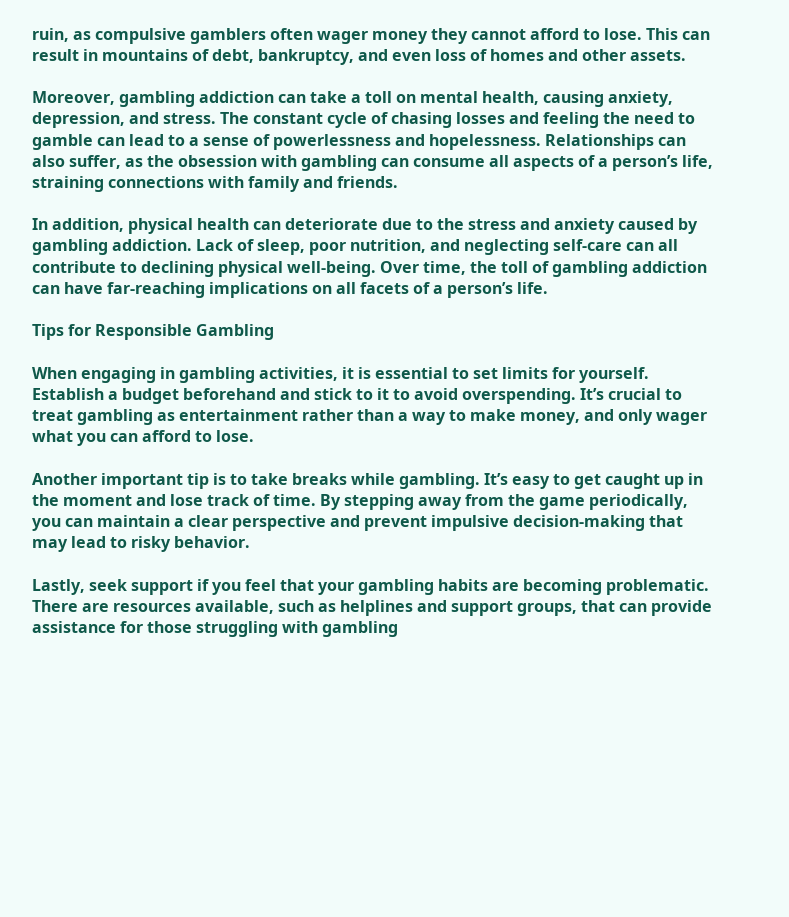ruin, as compulsive gamblers often wager money they cannot afford to lose. This can result in mountains of debt, bankruptcy, and even loss of homes and other assets.

Moreover, gambling addiction can take a toll on mental health, causing anxiety, depression, and stress. The constant cycle of chasing losses and feeling the need to gamble can lead to a sense of powerlessness and hopelessness. Relationships can also suffer, as the obsession with gambling can consume all aspects of a person’s life, straining connections with family and friends.

In addition, physical health can deteriorate due to the stress and anxiety caused by gambling addiction. Lack of sleep, poor nutrition, and neglecting self-care can all contribute to declining physical well-being. Over time, the toll of gambling addiction can have far-reaching implications on all facets of a person’s life.

Tips for Responsible Gambling

When engaging in gambling activities, it is essential to set limits for yourself. Establish a budget beforehand and stick to it to avoid overspending. It’s crucial to treat gambling as entertainment rather than a way to make money, and only wager what you can afford to lose.

Another important tip is to take breaks while gambling. It’s easy to get caught up in the moment and lose track of time. By stepping away from the game periodically, you can maintain a clear perspective and prevent impulsive decision-making that may lead to risky behavior.

Lastly, seek support if you feel that your gambling habits are becoming problematic. There are resources available, such as helplines and support groups, that can provide assistance for those struggling with gambling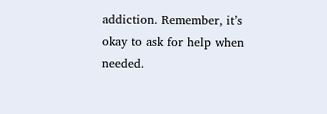addiction. Remember, it’s okay to ask for help when needed.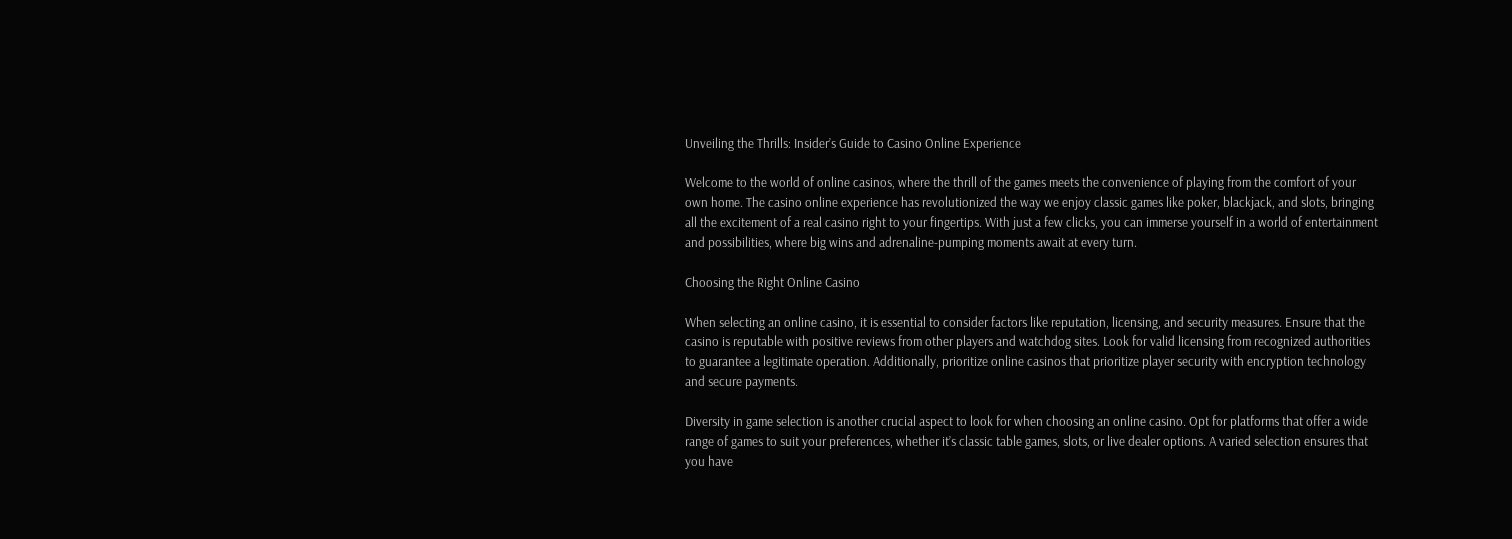Unveiling the Thrills: Insider’s Guide to Casino Online Experience

Welcome to the world of online casinos, where the thrill of the games meets the convenience of playing from the comfort of your own home. The casino online experience has revolutionized the way we enjoy classic games like poker, blackjack, and slots, bringing all the excitement of a real casino right to your fingertips. With just a few clicks, you can immerse yourself in a world of entertainment and possibilities, where big wins and adrenaline-pumping moments await at every turn.

Choosing the Right Online Casino

When selecting an online casino, it is essential to consider factors like reputation, licensing, and security measures. Ensure that the casino is reputable with positive reviews from other players and watchdog sites. Look for valid licensing from recognized authorities to guarantee a legitimate operation. Additionally, prioritize online casinos that prioritize player security with encryption technology and secure payments.

Diversity in game selection is another crucial aspect to look for when choosing an online casino. Opt for platforms that offer a wide range of games to suit your preferences, whether it’s classic table games, slots, or live dealer options. A varied selection ensures that you have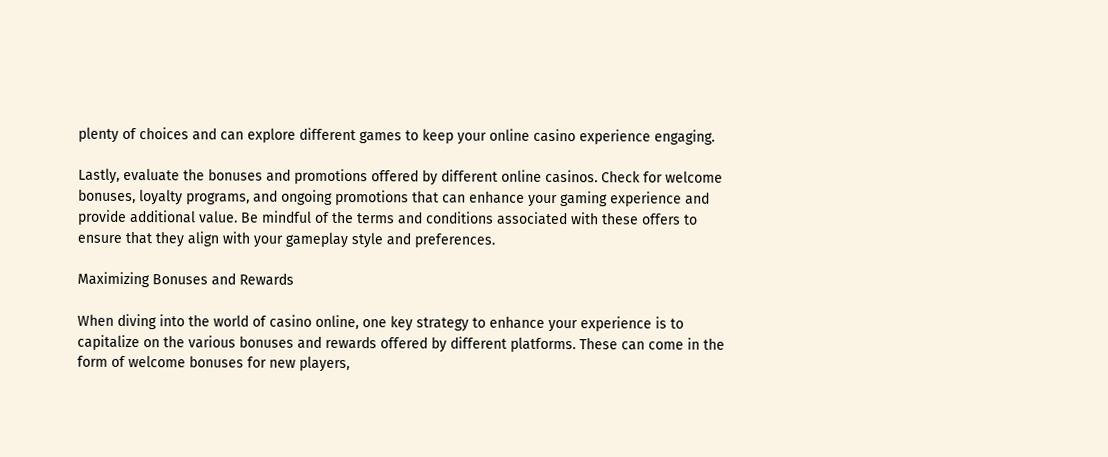plenty of choices and can explore different games to keep your online casino experience engaging.

Lastly, evaluate the bonuses and promotions offered by different online casinos. Check for welcome bonuses, loyalty programs, and ongoing promotions that can enhance your gaming experience and provide additional value. Be mindful of the terms and conditions associated with these offers to ensure that they align with your gameplay style and preferences.

Maximizing Bonuses and Rewards

When diving into the world of casino online, one key strategy to enhance your experience is to capitalize on the various bonuses and rewards offered by different platforms. These can come in the form of welcome bonuses for new players,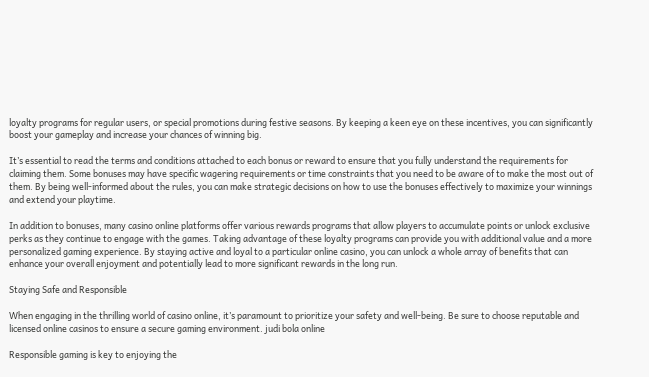loyalty programs for regular users, or special promotions during festive seasons. By keeping a keen eye on these incentives, you can significantly boost your gameplay and increase your chances of winning big.

It’s essential to read the terms and conditions attached to each bonus or reward to ensure that you fully understand the requirements for claiming them. Some bonuses may have specific wagering requirements or time constraints that you need to be aware of to make the most out of them. By being well-informed about the rules, you can make strategic decisions on how to use the bonuses effectively to maximize your winnings and extend your playtime.

In addition to bonuses, many casino online platforms offer various rewards programs that allow players to accumulate points or unlock exclusive perks as they continue to engage with the games. Taking advantage of these loyalty programs can provide you with additional value and a more personalized gaming experience. By staying active and loyal to a particular online casino, you can unlock a whole array of benefits that can enhance your overall enjoyment and potentially lead to more significant rewards in the long run.

Staying Safe and Responsible

When engaging in the thrilling world of casino online, it’s paramount to prioritize your safety and well-being. Be sure to choose reputable and licensed online casinos to ensure a secure gaming environment. judi bola online

Responsible gaming is key to enjoying the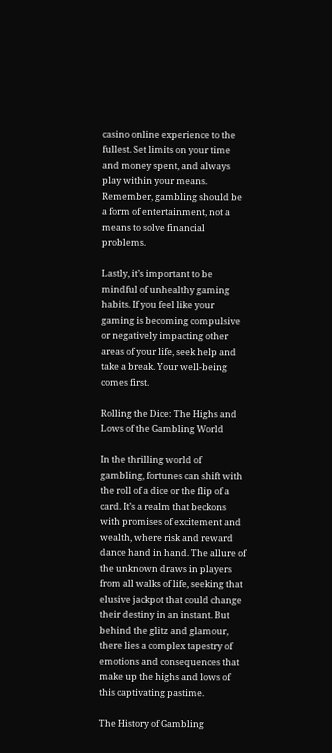casino online experience to the fullest. Set limits on your time and money spent, and always play within your means. Remember, gambling should be a form of entertainment, not a means to solve financial problems.

Lastly, it’s important to be mindful of unhealthy gaming habits. If you feel like your gaming is becoming compulsive or negatively impacting other areas of your life, seek help and take a break. Your well-being comes first.

Rolling the Dice: The Highs and Lows of the Gambling World

In the thrilling world of gambling, fortunes can shift with the roll of a dice or the flip of a card. It’s a realm that beckons with promises of excitement and wealth, where risk and reward dance hand in hand. The allure of the unknown draws in players from all walks of life, seeking that elusive jackpot that could change their destiny in an instant. But behind the glitz and glamour, there lies a complex tapestry of emotions and consequences that make up the highs and lows of this captivating pastime.

The History of Gambling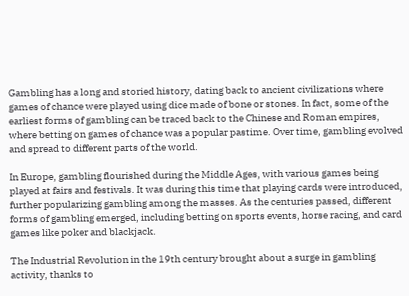Gambling has a long and storied history, dating back to ancient civilizations where games of chance were played using dice made of bone or stones. In fact, some of the earliest forms of gambling can be traced back to the Chinese and Roman empires, where betting on games of chance was a popular pastime. Over time, gambling evolved and spread to different parts of the world.

In Europe, gambling flourished during the Middle Ages, with various games being played at fairs and festivals. It was during this time that playing cards were introduced, further popularizing gambling among the masses. As the centuries passed, different forms of gambling emerged, including betting on sports events, horse racing, and card games like poker and blackjack.

The Industrial Revolution in the 19th century brought about a surge in gambling activity, thanks to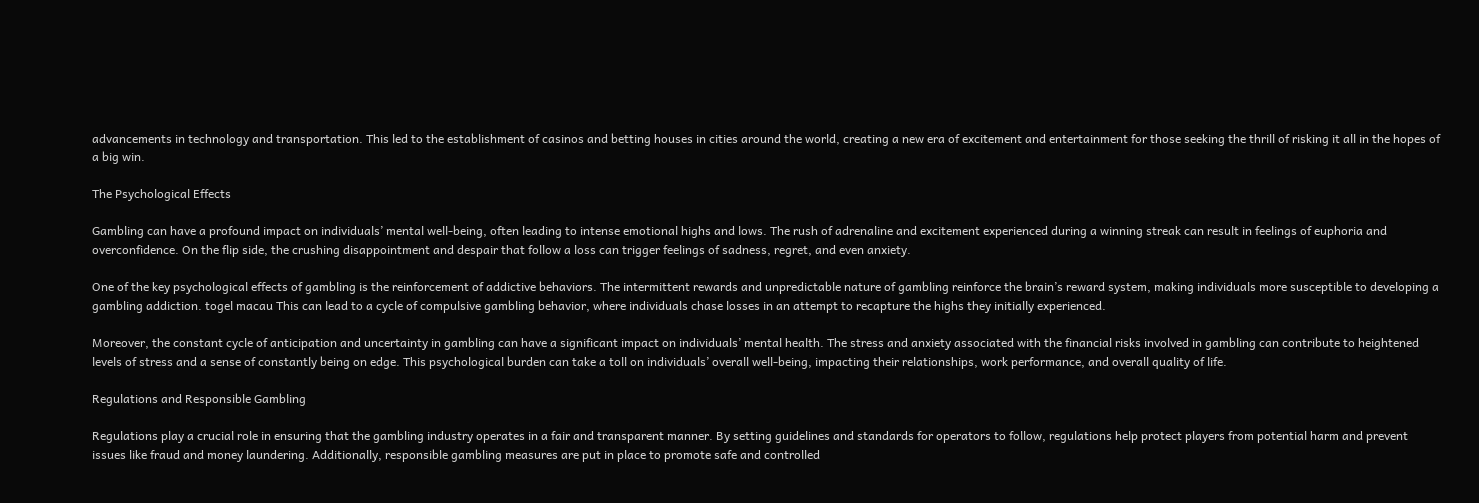advancements in technology and transportation. This led to the establishment of casinos and betting houses in cities around the world, creating a new era of excitement and entertainment for those seeking the thrill of risking it all in the hopes of a big win.

The Psychological Effects

Gambling can have a profound impact on individuals’ mental well-being, often leading to intense emotional highs and lows. The rush of adrenaline and excitement experienced during a winning streak can result in feelings of euphoria and overconfidence. On the flip side, the crushing disappointment and despair that follow a loss can trigger feelings of sadness, regret, and even anxiety.

One of the key psychological effects of gambling is the reinforcement of addictive behaviors. The intermittent rewards and unpredictable nature of gambling reinforce the brain’s reward system, making individuals more susceptible to developing a gambling addiction. togel macau This can lead to a cycle of compulsive gambling behavior, where individuals chase losses in an attempt to recapture the highs they initially experienced.

Moreover, the constant cycle of anticipation and uncertainty in gambling can have a significant impact on individuals’ mental health. The stress and anxiety associated with the financial risks involved in gambling can contribute to heightened levels of stress and a sense of constantly being on edge. This psychological burden can take a toll on individuals’ overall well-being, impacting their relationships, work performance, and overall quality of life.

Regulations and Responsible Gambling

Regulations play a crucial role in ensuring that the gambling industry operates in a fair and transparent manner. By setting guidelines and standards for operators to follow, regulations help protect players from potential harm and prevent issues like fraud and money laundering. Additionally, responsible gambling measures are put in place to promote safe and controlled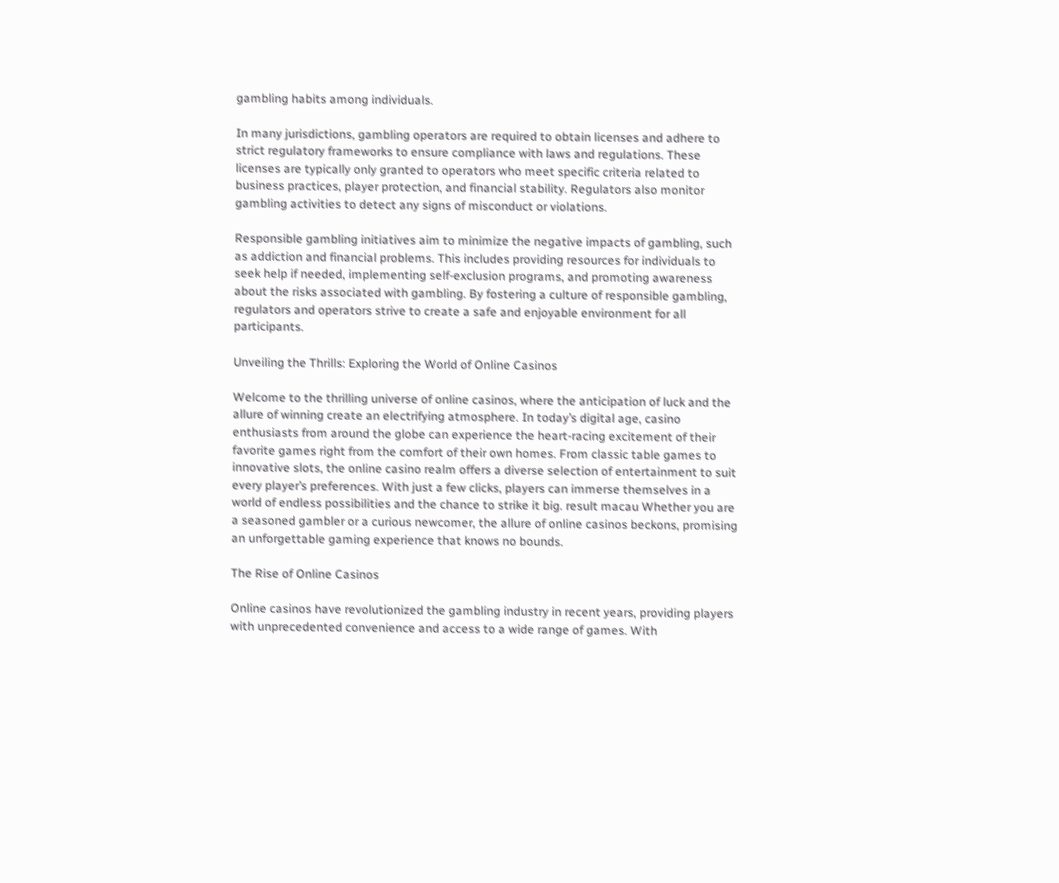gambling habits among individuals.

In many jurisdictions, gambling operators are required to obtain licenses and adhere to strict regulatory frameworks to ensure compliance with laws and regulations. These licenses are typically only granted to operators who meet specific criteria related to business practices, player protection, and financial stability. Regulators also monitor gambling activities to detect any signs of misconduct or violations.

Responsible gambling initiatives aim to minimize the negative impacts of gambling, such as addiction and financial problems. This includes providing resources for individuals to seek help if needed, implementing self-exclusion programs, and promoting awareness about the risks associated with gambling. By fostering a culture of responsible gambling, regulators and operators strive to create a safe and enjoyable environment for all participants.

Unveiling the Thrills: Exploring the World of Online Casinos

Welcome to the thrilling universe of online casinos, where the anticipation of luck and the allure of winning create an electrifying atmosphere. In today’s digital age, casino enthusiasts from around the globe can experience the heart-racing excitement of their favorite games right from the comfort of their own homes. From classic table games to innovative slots, the online casino realm offers a diverse selection of entertainment to suit every player’s preferences. With just a few clicks, players can immerse themselves in a world of endless possibilities and the chance to strike it big. result macau Whether you are a seasoned gambler or a curious newcomer, the allure of online casinos beckons, promising an unforgettable gaming experience that knows no bounds.

The Rise of Online Casinos

Online casinos have revolutionized the gambling industry in recent years, providing players with unprecedented convenience and access to a wide range of games. With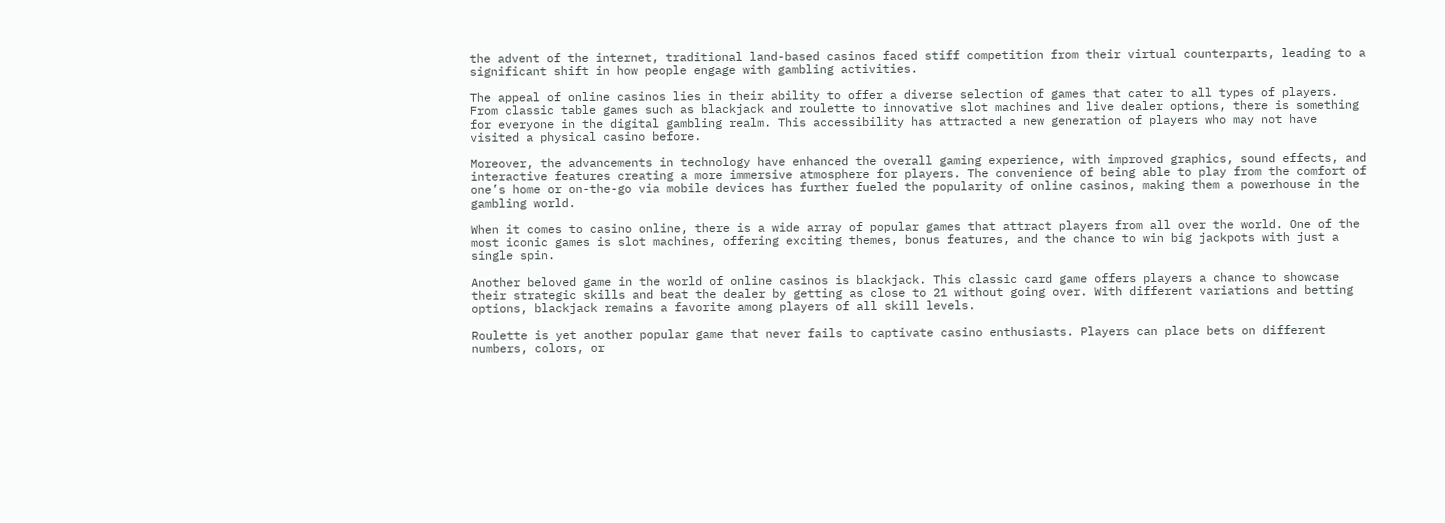the advent of the internet, traditional land-based casinos faced stiff competition from their virtual counterparts, leading to a significant shift in how people engage with gambling activities.

The appeal of online casinos lies in their ability to offer a diverse selection of games that cater to all types of players. From classic table games such as blackjack and roulette to innovative slot machines and live dealer options, there is something for everyone in the digital gambling realm. This accessibility has attracted a new generation of players who may not have visited a physical casino before.

Moreover, the advancements in technology have enhanced the overall gaming experience, with improved graphics, sound effects, and interactive features creating a more immersive atmosphere for players. The convenience of being able to play from the comfort of one’s home or on-the-go via mobile devices has further fueled the popularity of online casinos, making them a powerhouse in the gambling world.

When it comes to casino online, there is a wide array of popular games that attract players from all over the world. One of the most iconic games is slot machines, offering exciting themes, bonus features, and the chance to win big jackpots with just a single spin.

Another beloved game in the world of online casinos is blackjack. This classic card game offers players a chance to showcase their strategic skills and beat the dealer by getting as close to 21 without going over. With different variations and betting options, blackjack remains a favorite among players of all skill levels.

Roulette is yet another popular game that never fails to captivate casino enthusiasts. Players can place bets on different numbers, colors, or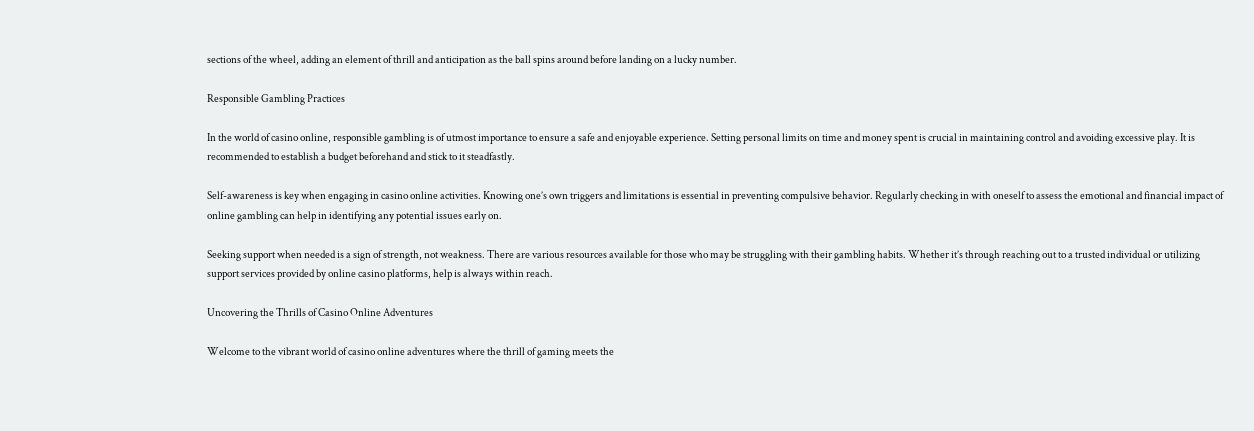sections of the wheel, adding an element of thrill and anticipation as the ball spins around before landing on a lucky number.

Responsible Gambling Practices

In the world of casino online, responsible gambling is of utmost importance to ensure a safe and enjoyable experience. Setting personal limits on time and money spent is crucial in maintaining control and avoiding excessive play. It is recommended to establish a budget beforehand and stick to it steadfastly.

Self-awareness is key when engaging in casino online activities. Knowing one’s own triggers and limitations is essential in preventing compulsive behavior. Regularly checking in with oneself to assess the emotional and financial impact of online gambling can help in identifying any potential issues early on.

Seeking support when needed is a sign of strength, not weakness. There are various resources available for those who may be struggling with their gambling habits. Whether it’s through reaching out to a trusted individual or utilizing support services provided by online casino platforms, help is always within reach.

Uncovering the Thrills of Casino Online Adventures

Welcome to the vibrant world of casino online adventures where the thrill of gaming meets the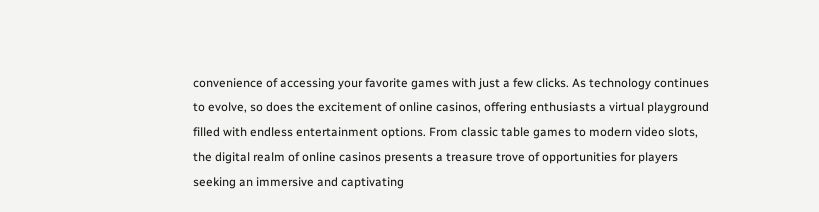convenience of accessing your favorite games with just a few clicks. As technology continues to evolve, so does the excitement of online casinos, offering enthusiasts a virtual playground filled with endless entertainment options. From classic table games to modern video slots, the digital realm of online casinos presents a treasure trove of opportunities for players seeking an immersive and captivating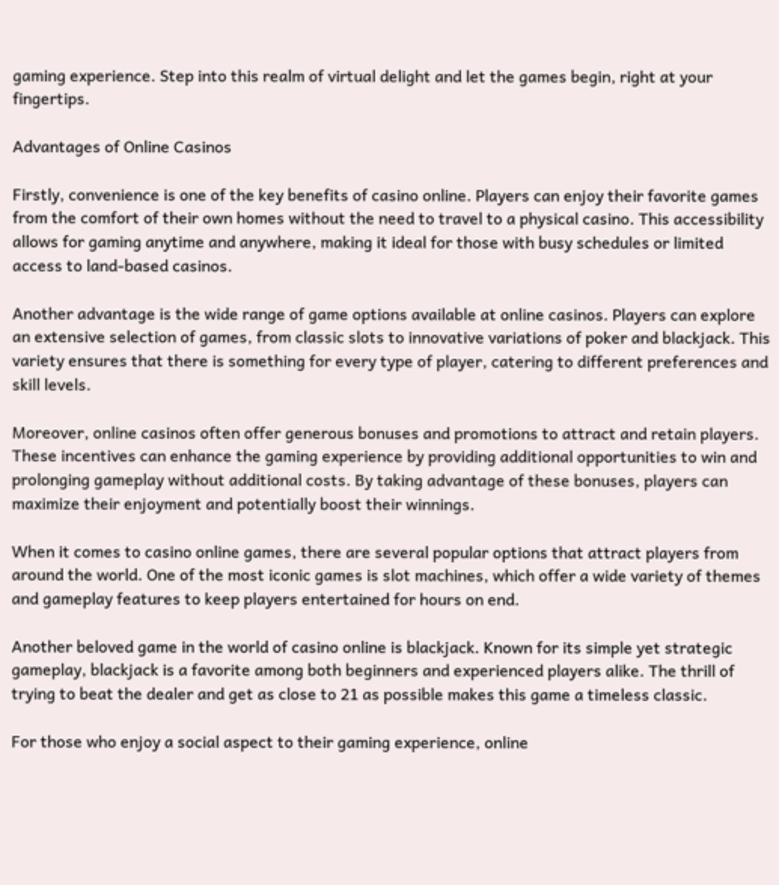gaming experience. Step into this realm of virtual delight and let the games begin, right at your fingertips.

Advantages of Online Casinos

Firstly, convenience is one of the key benefits of casino online. Players can enjoy their favorite games from the comfort of their own homes without the need to travel to a physical casino. This accessibility allows for gaming anytime and anywhere, making it ideal for those with busy schedules or limited access to land-based casinos.

Another advantage is the wide range of game options available at online casinos. Players can explore an extensive selection of games, from classic slots to innovative variations of poker and blackjack. This variety ensures that there is something for every type of player, catering to different preferences and skill levels.

Moreover, online casinos often offer generous bonuses and promotions to attract and retain players. These incentives can enhance the gaming experience by providing additional opportunities to win and prolonging gameplay without additional costs. By taking advantage of these bonuses, players can maximize their enjoyment and potentially boost their winnings.

When it comes to casino online games, there are several popular options that attract players from around the world. One of the most iconic games is slot machines, which offer a wide variety of themes and gameplay features to keep players entertained for hours on end.

Another beloved game in the world of casino online is blackjack. Known for its simple yet strategic gameplay, blackjack is a favorite among both beginners and experienced players alike. The thrill of trying to beat the dealer and get as close to 21 as possible makes this game a timeless classic.

For those who enjoy a social aspect to their gaming experience, online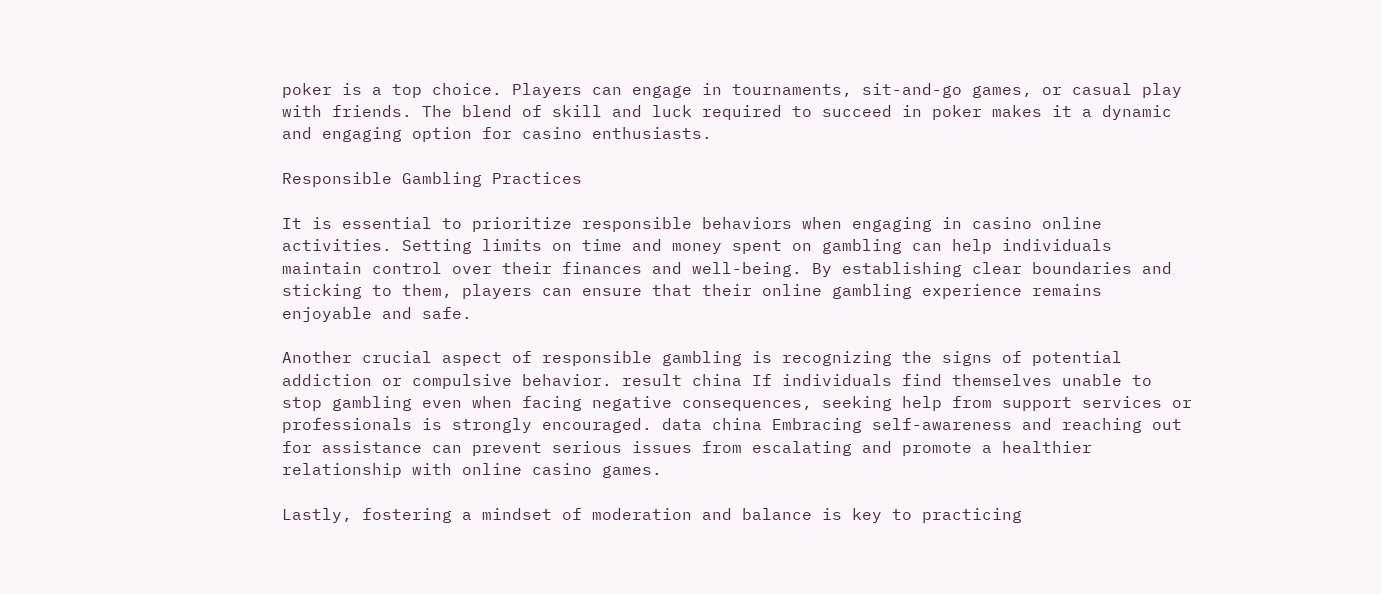poker is a top choice. Players can engage in tournaments, sit-and-go games, or casual play with friends. The blend of skill and luck required to succeed in poker makes it a dynamic and engaging option for casino enthusiasts.

Responsible Gambling Practices

It is essential to prioritize responsible behaviors when engaging in casino online activities. Setting limits on time and money spent on gambling can help individuals maintain control over their finances and well-being. By establishing clear boundaries and sticking to them, players can ensure that their online gambling experience remains enjoyable and safe.

Another crucial aspect of responsible gambling is recognizing the signs of potential addiction or compulsive behavior. result china If individuals find themselves unable to stop gambling even when facing negative consequences, seeking help from support services or professionals is strongly encouraged. data china Embracing self-awareness and reaching out for assistance can prevent serious issues from escalating and promote a healthier relationship with online casino games.

Lastly, fostering a mindset of moderation and balance is key to practicing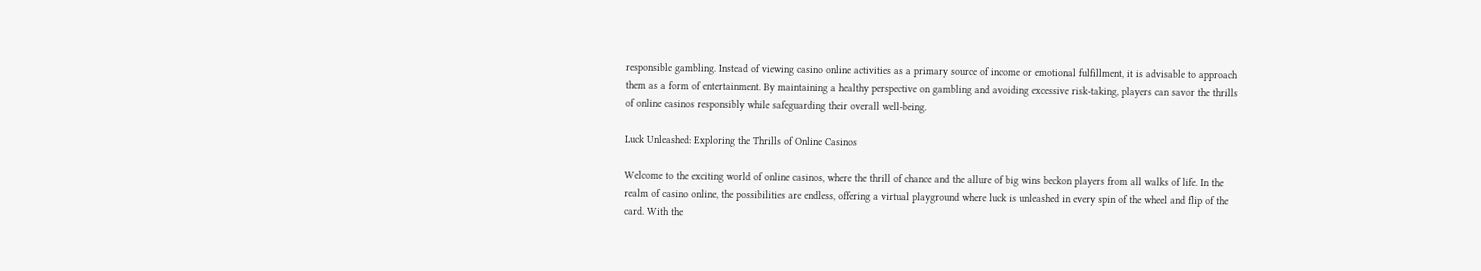responsible gambling. Instead of viewing casino online activities as a primary source of income or emotional fulfillment, it is advisable to approach them as a form of entertainment. By maintaining a healthy perspective on gambling and avoiding excessive risk-taking, players can savor the thrills of online casinos responsibly while safeguarding their overall well-being.

Luck Unleashed: Exploring the Thrills of Online Casinos

Welcome to the exciting world of online casinos, where the thrill of chance and the allure of big wins beckon players from all walks of life. In the realm of casino online, the possibilities are endless, offering a virtual playground where luck is unleashed in every spin of the wheel and flip of the card. With the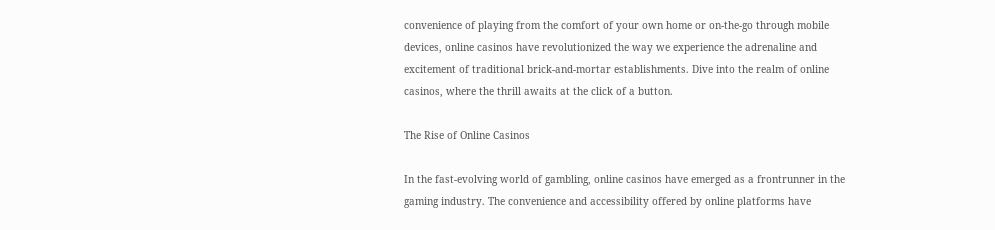convenience of playing from the comfort of your own home or on-the-go through mobile devices, online casinos have revolutionized the way we experience the adrenaline and excitement of traditional brick-and-mortar establishments. Dive into the realm of online casinos, where the thrill awaits at the click of a button.

The Rise of Online Casinos

In the fast-evolving world of gambling, online casinos have emerged as a frontrunner in the gaming industry. The convenience and accessibility offered by online platforms have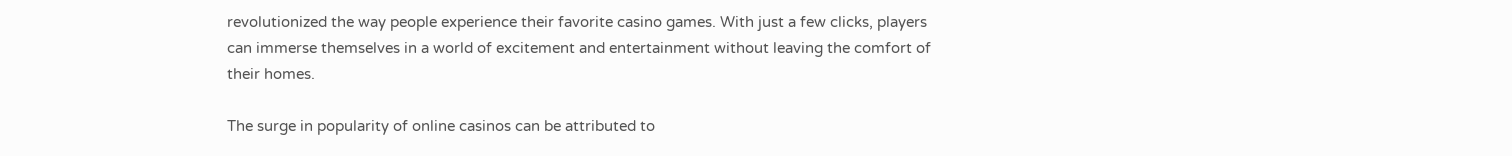revolutionized the way people experience their favorite casino games. With just a few clicks, players can immerse themselves in a world of excitement and entertainment without leaving the comfort of their homes.

The surge in popularity of online casinos can be attributed to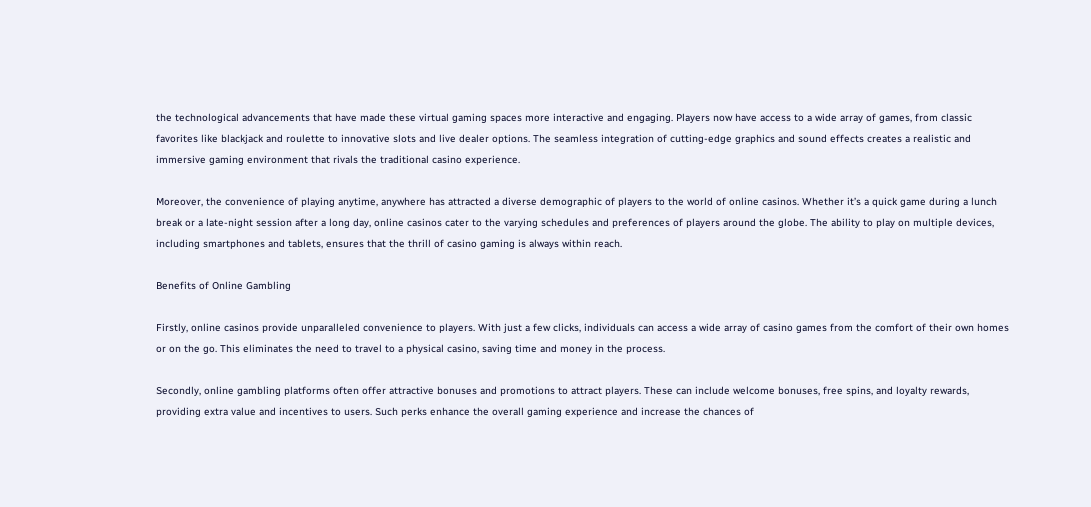the technological advancements that have made these virtual gaming spaces more interactive and engaging. Players now have access to a wide array of games, from classic favorites like blackjack and roulette to innovative slots and live dealer options. The seamless integration of cutting-edge graphics and sound effects creates a realistic and immersive gaming environment that rivals the traditional casino experience.

Moreover, the convenience of playing anytime, anywhere has attracted a diverse demographic of players to the world of online casinos. Whether it’s a quick game during a lunch break or a late-night session after a long day, online casinos cater to the varying schedules and preferences of players around the globe. The ability to play on multiple devices, including smartphones and tablets, ensures that the thrill of casino gaming is always within reach.

Benefits of Online Gambling

Firstly, online casinos provide unparalleled convenience to players. With just a few clicks, individuals can access a wide array of casino games from the comfort of their own homes or on the go. This eliminates the need to travel to a physical casino, saving time and money in the process.

Secondly, online gambling platforms often offer attractive bonuses and promotions to attract players. These can include welcome bonuses, free spins, and loyalty rewards, providing extra value and incentives to users. Such perks enhance the overall gaming experience and increase the chances of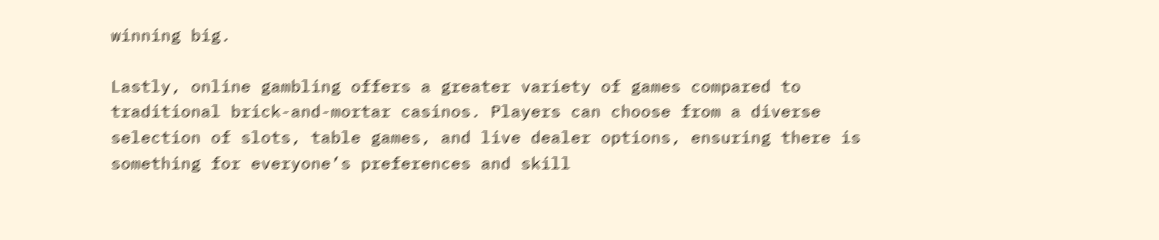winning big.

Lastly, online gambling offers a greater variety of games compared to traditional brick-and-mortar casinos. Players can choose from a diverse selection of slots, table games, and live dealer options, ensuring there is something for everyone’s preferences and skill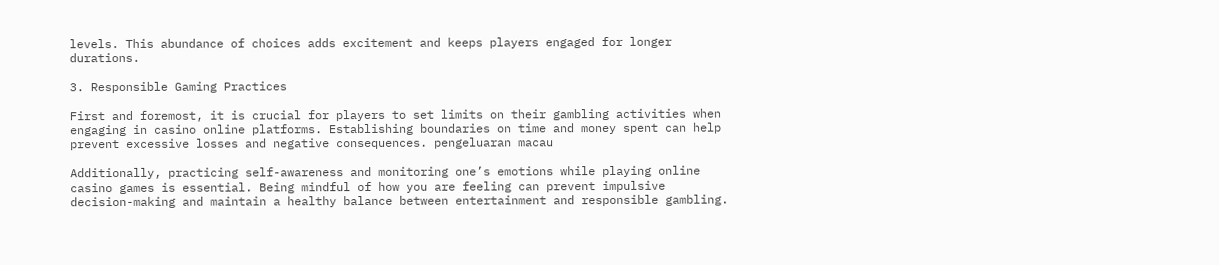levels. This abundance of choices adds excitement and keeps players engaged for longer durations.

3. Responsible Gaming Practices

First and foremost, it is crucial for players to set limits on their gambling activities when engaging in casino online platforms. Establishing boundaries on time and money spent can help prevent excessive losses and negative consequences. pengeluaran macau

Additionally, practicing self-awareness and monitoring one’s emotions while playing online casino games is essential. Being mindful of how you are feeling can prevent impulsive decision-making and maintain a healthy balance between entertainment and responsible gambling.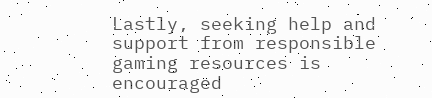Lastly, seeking help and support from responsible gaming resources is encouraged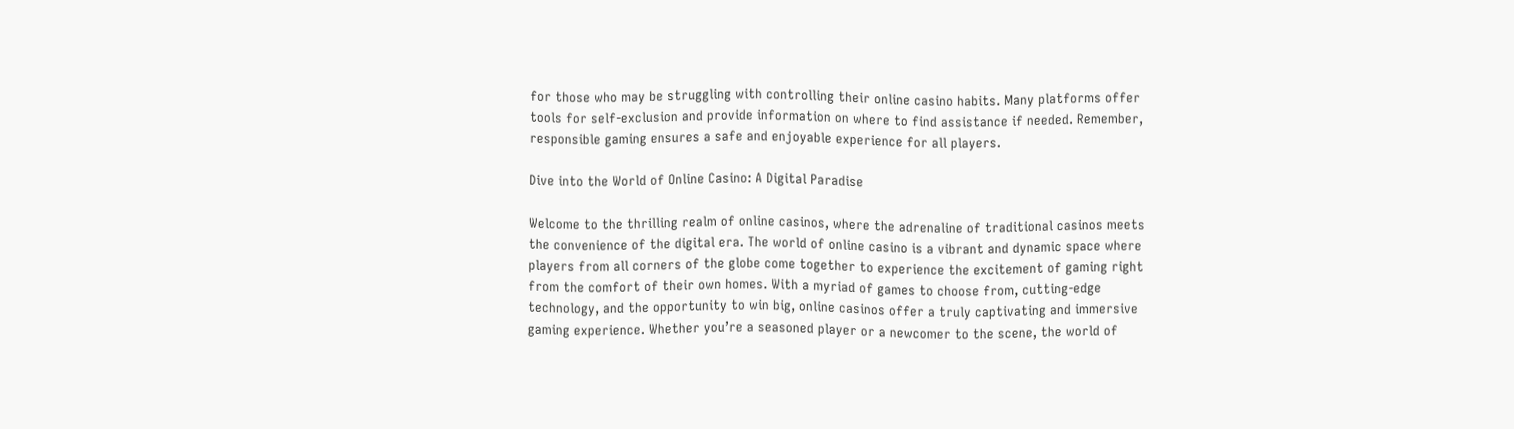for those who may be struggling with controlling their online casino habits. Many platforms offer tools for self-exclusion and provide information on where to find assistance if needed. Remember, responsible gaming ensures a safe and enjoyable experience for all players.

Dive into the World of Online Casino: A Digital Paradise

Welcome to the thrilling realm of online casinos, where the adrenaline of traditional casinos meets the convenience of the digital era. The world of online casino is a vibrant and dynamic space where players from all corners of the globe come together to experience the excitement of gaming right from the comfort of their own homes. With a myriad of games to choose from, cutting-edge technology, and the opportunity to win big, online casinos offer a truly captivating and immersive gaming experience. Whether you’re a seasoned player or a newcomer to the scene, the world of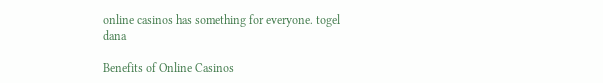online casinos has something for everyone. togel dana

Benefits of Online Casinos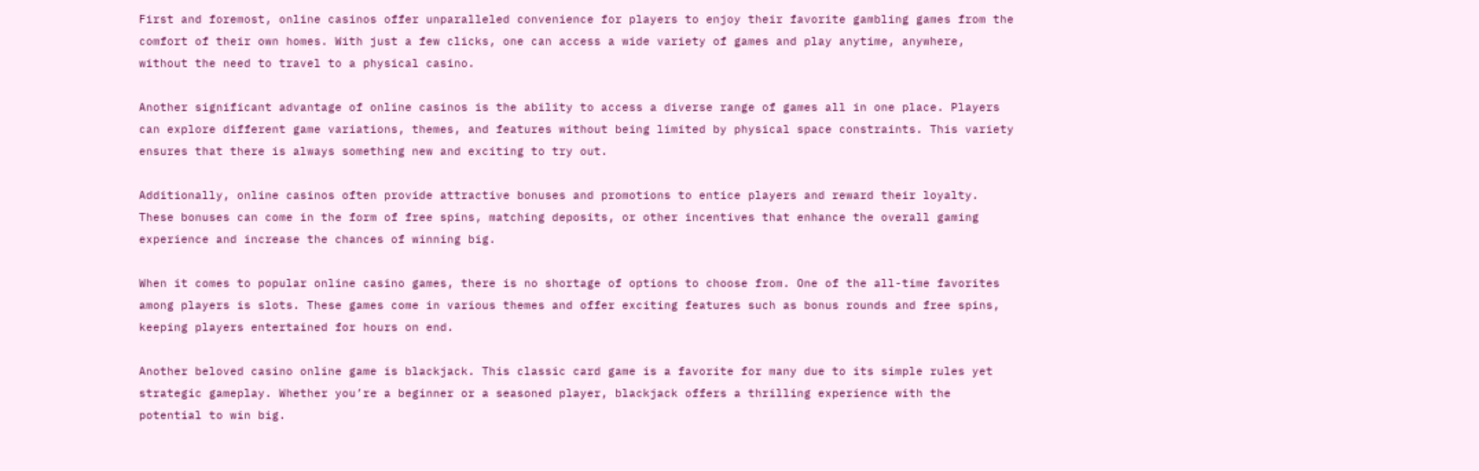First and foremost, online casinos offer unparalleled convenience for players to enjoy their favorite gambling games from the comfort of their own homes. With just a few clicks, one can access a wide variety of games and play anytime, anywhere, without the need to travel to a physical casino.

Another significant advantage of online casinos is the ability to access a diverse range of games all in one place. Players can explore different game variations, themes, and features without being limited by physical space constraints. This variety ensures that there is always something new and exciting to try out.

Additionally, online casinos often provide attractive bonuses and promotions to entice players and reward their loyalty. These bonuses can come in the form of free spins, matching deposits, or other incentives that enhance the overall gaming experience and increase the chances of winning big.

When it comes to popular online casino games, there is no shortage of options to choose from. One of the all-time favorites among players is slots. These games come in various themes and offer exciting features such as bonus rounds and free spins, keeping players entertained for hours on end.

Another beloved casino online game is blackjack. This classic card game is a favorite for many due to its simple rules yet strategic gameplay. Whether you’re a beginner or a seasoned player, blackjack offers a thrilling experience with the potential to win big.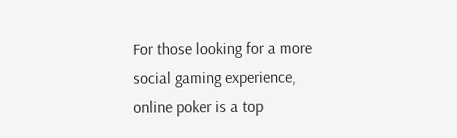For those looking for a more social gaming experience, online poker is a top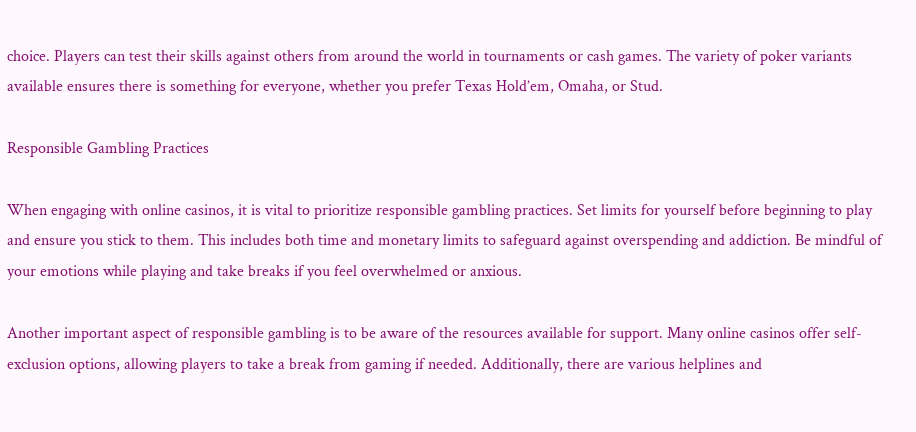choice. Players can test their skills against others from around the world in tournaments or cash games. The variety of poker variants available ensures there is something for everyone, whether you prefer Texas Hold’em, Omaha, or Stud.

Responsible Gambling Practices

When engaging with online casinos, it is vital to prioritize responsible gambling practices. Set limits for yourself before beginning to play and ensure you stick to them. This includes both time and monetary limits to safeguard against overspending and addiction. Be mindful of your emotions while playing and take breaks if you feel overwhelmed or anxious.

Another important aspect of responsible gambling is to be aware of the resources available for support. Many online casinos offer self-exclusion options, allowing players to take a break from gaming if needed. Additionally, there are various helplines and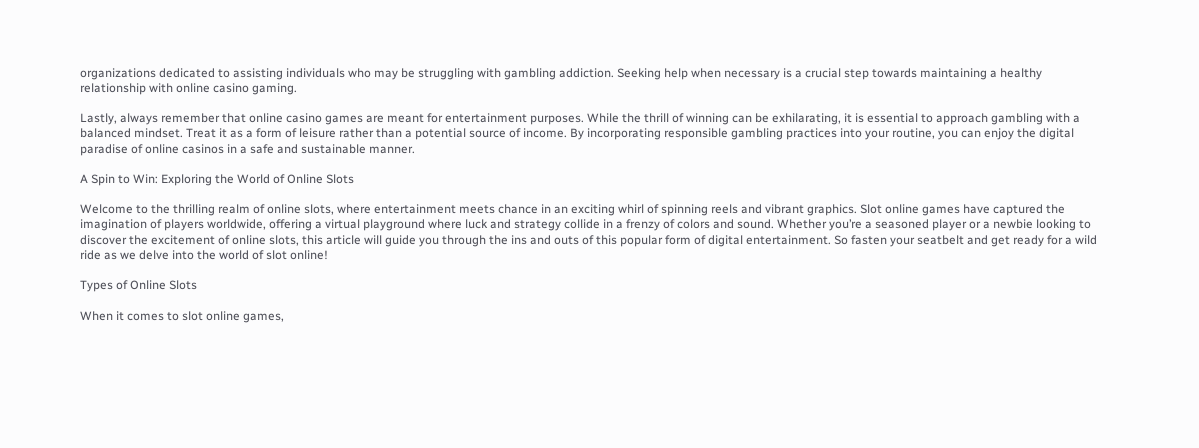organizations dedicated to assisting individuals who may be struggling with gambling addiction. Seeking help when necessary is a crucial step towards maintaining a healthy relationship with online casino gaming.

Lastly, always remember that online casino games are meant for entertainment purposes. While the thrill of winning can be exhilarating, it is essential to approach gambling with a balanced mindset. Treat it as a form of leisure rather than a potential source of income. By incorporating responsible gambling practices into your routine, you can enjoy the digital paradise of online casinos in a safe and sustainable manner.

A Spin to Win: Exploring the World of Online Slots

Welcome to the thrilling realm of online slots, where entertainment meets chance in an exciting whirl of spinning reels and vibrant graphics. Slot online games have captured the imagination of players worldwide, offering a virtual playground where luck and strategy collide in a frenzy of colors and sound. Whether you’re a seasoned player or a newbie looking to discover the excitement of online slots, this article will guide you through the ins and outs of this popular form of digital entertainment. So fasten your seatbelt and get ready for a wild ride as we delve into the world of slot online!

Types of Online Slots

When it comes to slot online games,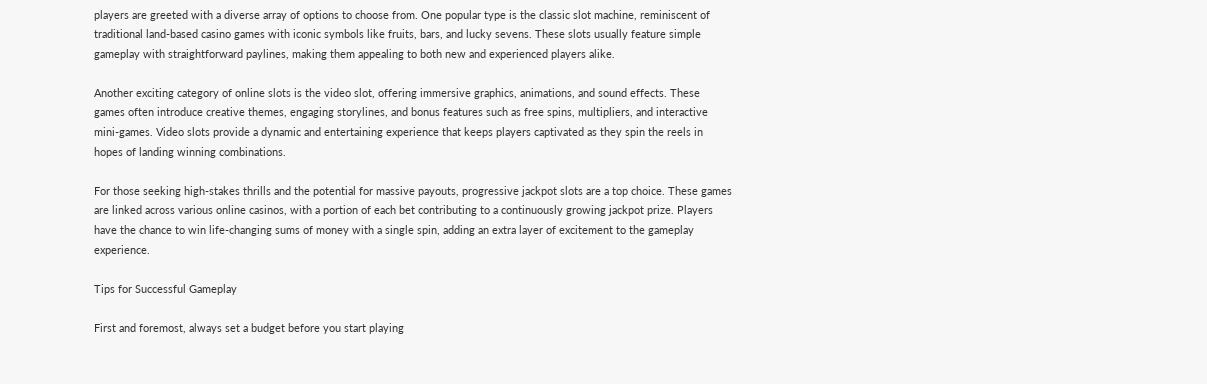players are greeted with a diverse array of options to choose from. One popular type is the classic slot machine, reminiscent of traditional land-based casino games with iconic symbols like fruits, bars, and lucky sevens. These slots usually feature simple gameplay with straightforward paylines, making them appealing to both new and experienced players alike.

Another exciting category of online slots is the video slot, offering immersive graphics, animations, and sound effects. These games often introduce creative themes, engaging storylines, and bonus features such as free spins, multipliers, and interactive mini-games. Video slots provide a dynamic and entertaining experience that keeps players captivated as they spin the reels in hopes of landing winning combinations.

For those seeking high-stakes thrills and the potential for massive payouts, progressive jackpot slots are a top choice. These games are linked across various online casinos, with a portion of each bet contributing to a continuously growing jackpot prize. Players have the chance to win life-changing sums of money with a single spin, adding an extra layer of excitement to the gameplay experience.

Tips for Successful Gameplay

First and foremost, always set a budget before you start playing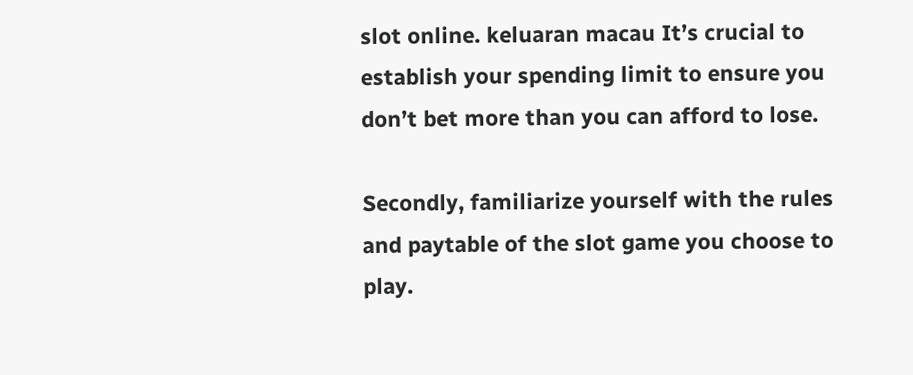slot online. keluaran macau It’s crucial to establish your spending limit to ensure you don’t bet more than you can afford to lose.

Secondly, familiarize yourself with the rules and paytable of the slot game you choose to play.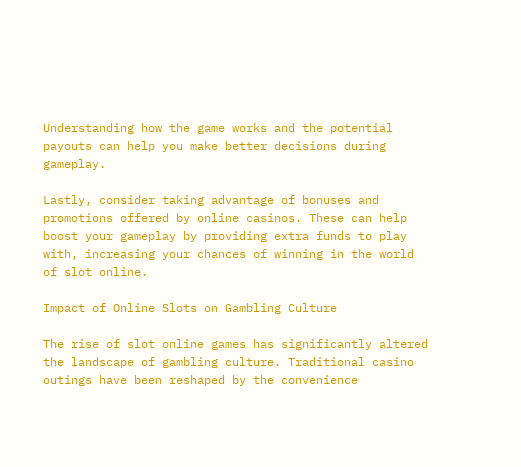Understanding how the game works and the potential payouts can help you make better decisions during gameplay.

Lastly, consider taking advantage of bonuses and promotions offered by online casinos. These can help boost your gameplay by providing extra funds to play with, increasing your chances of winning in the world of slot online.

Impact of Online Slots on Gambling Culture

The rise of slot online games has significantly altered the landscape of gambling culture. Traditional casino outings have been reshaped by the convenience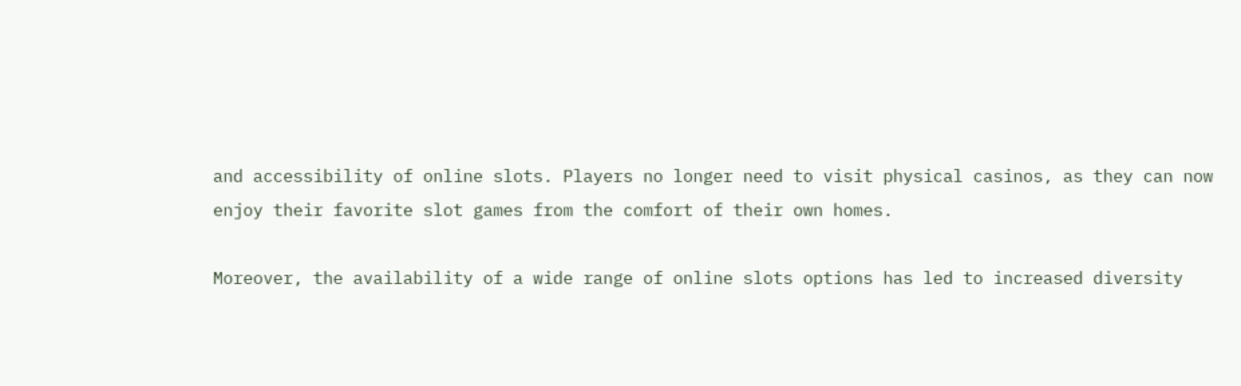and accessibility of online slots. Players no longer need to visit physical casinos, as they can now enjoy their favorite slot games from the comfort of their own homes.

Moreover, the availability of a wide range of online slots options has led to increased diversity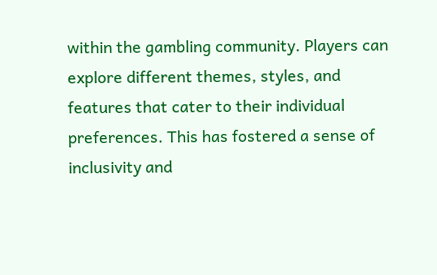within the gambling community. Players can explore different themes, styles, and features that cater to their individual preferences. This has fostered a sense of inclusivity and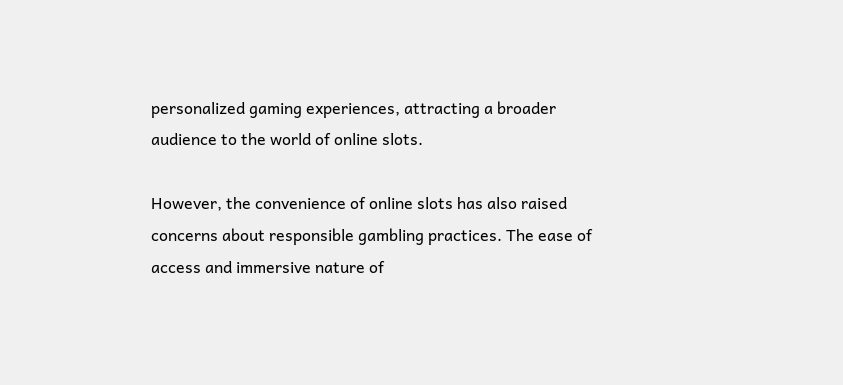personalized gaming experiences, attracting a broader audience to the world of online slots.

However, the convenience of online slots has also raised concerns about responsible gambling practices. The ease of access and immersive nature of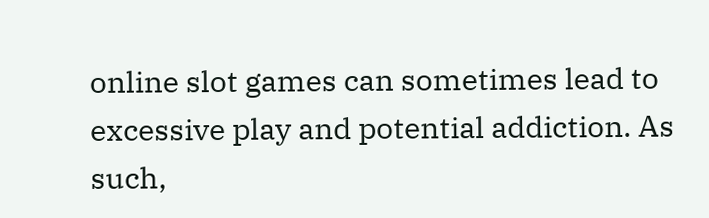online slot games can sometimes lead to excessive play and potential addiction. As such,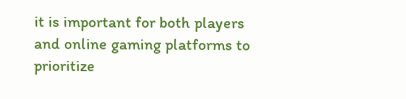it is important for both players and online gaming platforms to prioritize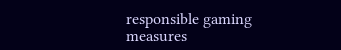responsible gaming measures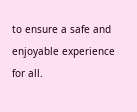to ensure a safe and enjoyable experience for all.